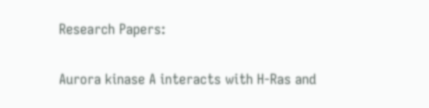Research Papers:

Aurora kinase A interacts with H-Ras and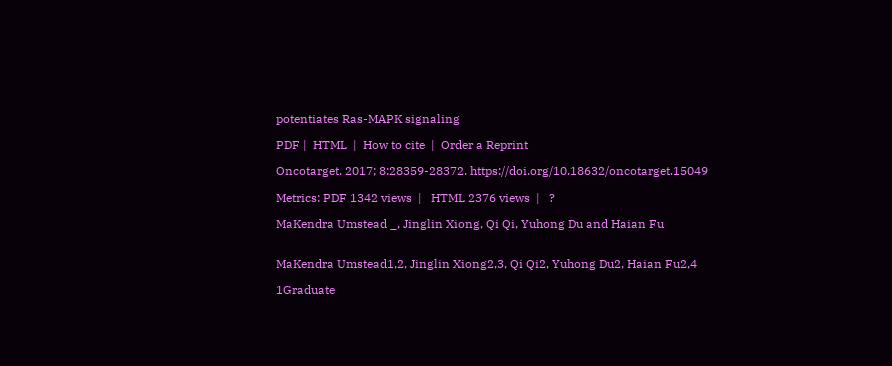potentiates Ras-MAPK signaling

PDF |  HTML  |  How to cite  |  Order a Reprint

Oncotarget. 2017; 8:28359-28372. https://doi.org/10.18632/oncotarget.15049

Metrics: PDF 1342 views  |   HTML 2376 views  |   ?

MaKendra Umstead _, Jinglin Xiong, Qi Qi, Yuhong Du and Haian Fu


MaKendra Umstead1,2, Jinglin Xiong2,3, Qi Qi2, Yuhong Du2, Haian Fu2,4

1Graduate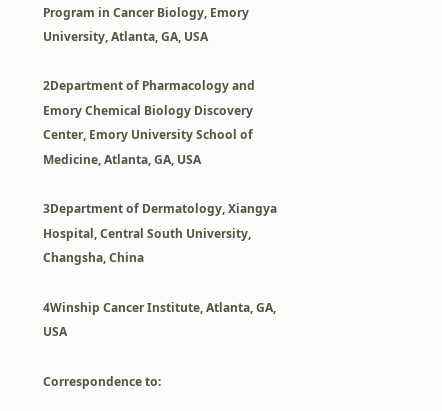Program in Cancer Biology, Emory University, Atlanta, GA, USA

2Department of Pharmacology and Emory Chemical Biology Discovery Center, Emory University School of Medicine, Atlanta, GA, USA

3Department of Dermatology, Xiangya Hospital, Central South University, Changsha, China

4Winship Cancer Institute, Atlanta, GA, USA

Correspondence to: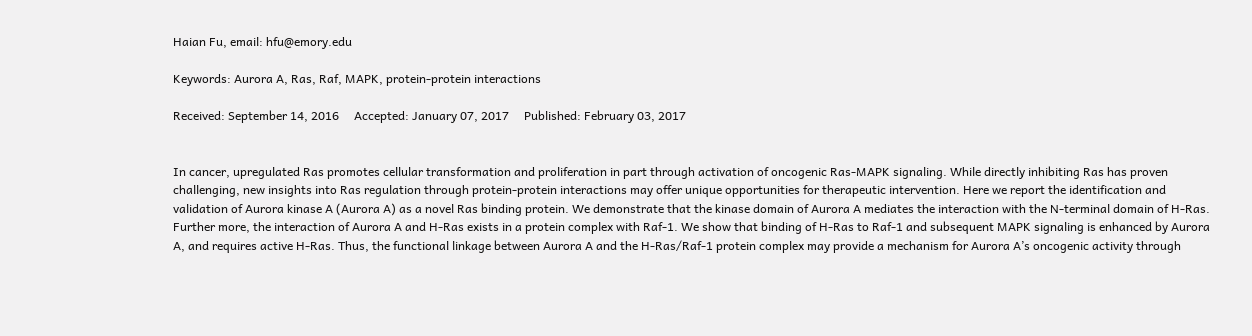Haian Fu, email: hfu@emory.edu

Keywords: Aurora A, Ras, Raf, MAPK, protein-protein interactions

Received: September 14, 2016     Accepted: January 07, 2017     Published: February 03, 2017


In cancer, upregulated Ras promotes cellular transformation and proliferation in part through activation of oncogenic Ras-MAPK signaling. While directly inhibiting Ras has proven challenging, new insights into Ras regulation through protein-protein interactions may offer unique opportunities for therapeutic intervention. Here we report the identification and validation of Aurora kinase A (Aurora A) as a novel Ras binding protein. We demonstrate that the kinase domain of Aurora A mediates the interaction with the N-terminal domain of H-Ras. Further more, the interaction of Aurora A and H-Ras exists in a protein complex with Raf-1. We show that binding of H-Ras to Raf-1 and subsequent MAPK signaling is enhanced by Aurora A, and requires active H-Ras. Thus, the functional linkage between Aurora A and the H-Ras/Raf-1 protein complex may provide a mechanism for Aurora A’s oncogenic activity through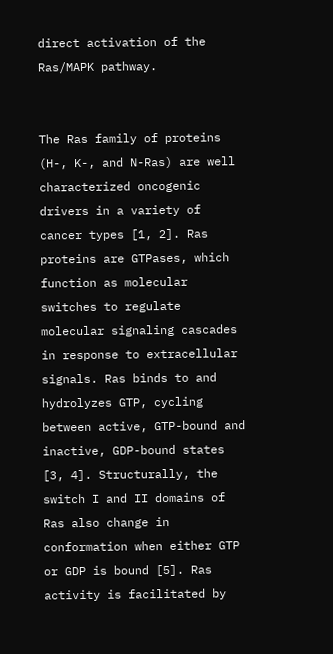direct activation of the Ras/MAPK pathway.


The Ras family of proteins (H-, K-, and N-Ras) are well characterized oncogenic drivers in a variety of cancer types [1, 2]. Ras proteins are GTPases, which function as molecular switches to regulate molecular signaling cascades in response to extracellular signals. Ras binds to and hydrolyzes GTP, cycling between active, GTP-bound and inactive, GDP-bound states [3, 4]. Structurally, the switch I and II domains of Ras also change in conformation when either GTP or GDP is bound [5]. Ras activity is facilitated by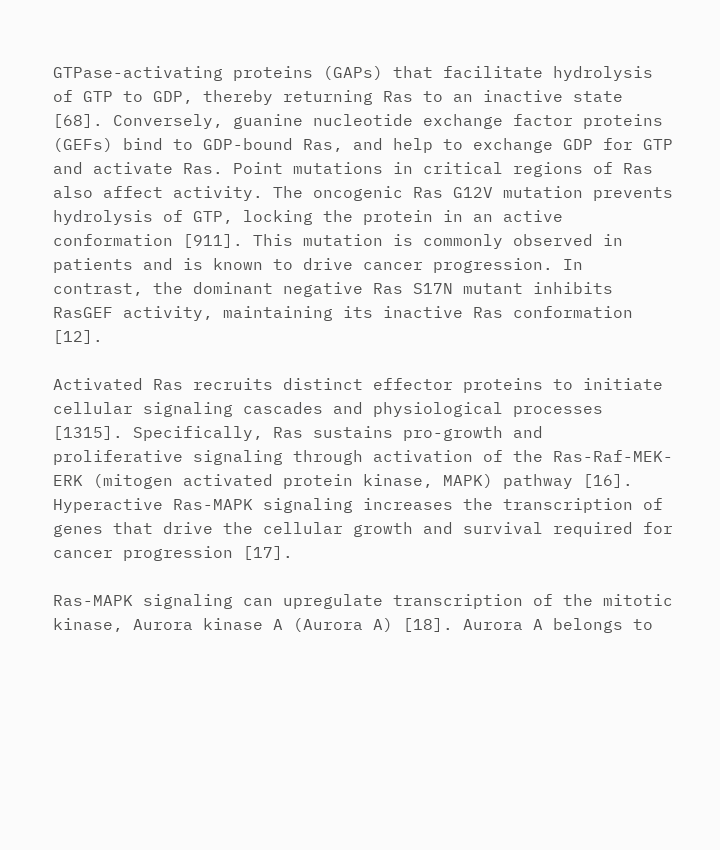GTPase-activating proteins (GAPs) that facilitate hydrolysis of GTP to GDP, thereby returning Ras to an inactive state [68]. Conversely, guanine nucleotide exchange factor proteins (GEFs) bind to GDP-bound Ras, and help to exchange GDP for GTP and activate Ras. Point mutations in critical regions of Ras also affect activity. The oncogenic Ras G12V mutation prevents hydrolysis of GTP, locking the protein in an active conformation [911]. This mutation is commonly observed in patients and is known to drive cancer progression. In contrast, the dominant negative Ras S17N mutant inhibits RasGEF activity, maintaining its inactive Ras conformation [12].

Activated Ras recruits distinct effector proteins to initiate cellular signaling cascades and physiological processes [1315]. Specifically, Ras sustains pro-growth and proliferative signaling through activation of the Ras-Raf-MEK-ERK (mitogen activated protein kinase, MAPK) pathway [16]. Hyperactive Ras-MAPK signaling increases the transcription of genes that drive the cellular growth and survival required for cancer progression [17].

Ras-MAPK signaling can upregulate transcription of the mitotic kinase, Aurora kinase A (Aurora A) [18]. Aurora A belongs to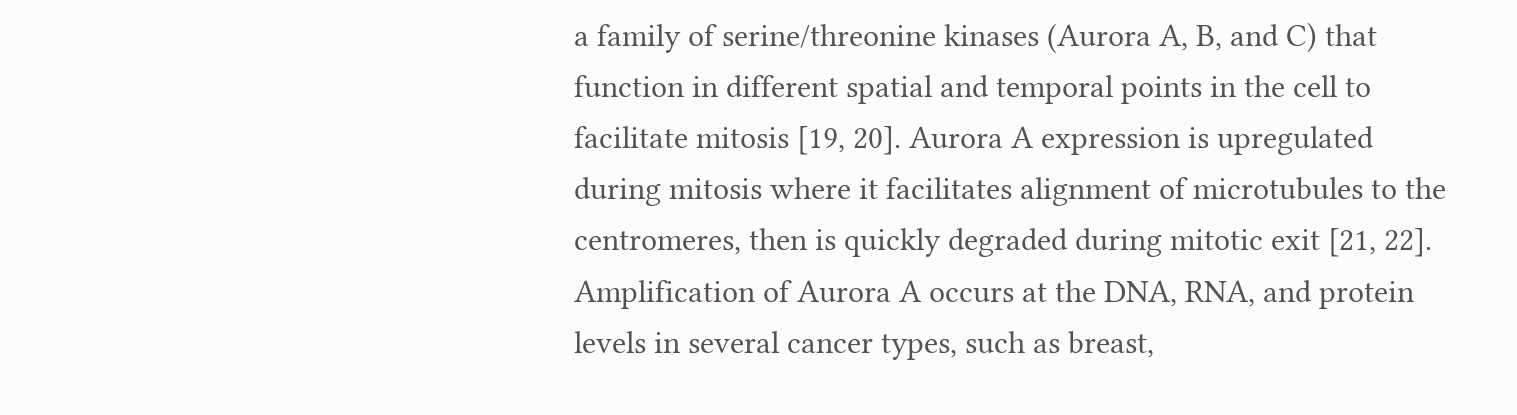a family of serine/threonine kinases (Aurora A, B, and C) that function in different spatial and temporal points in the cell to facilitate mitosis [19, 20]. Aurora A expression is upregulated during mitosis where it facilitates alignment of microtubules to the centromeres, then is quickly degraded during mitotic exit [21, 22]. Amplification of Aurora A occurs at the DNA, RNA, and protein levels in several cancer types, such as breast,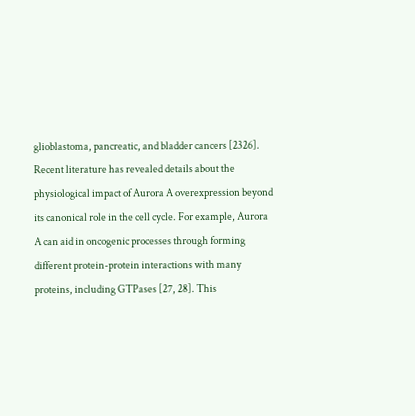glioblastoma, pancreatic, and bladder cancers [2326]. Recent literature has revealed details about the physiological impact of Aurora A overexpression beyond its canonical role in the cell cycle. For example, Aurora A can aid in oncogenic processes through forming different protein-protein interactions with many proteins, including GTPases [27, 28]. This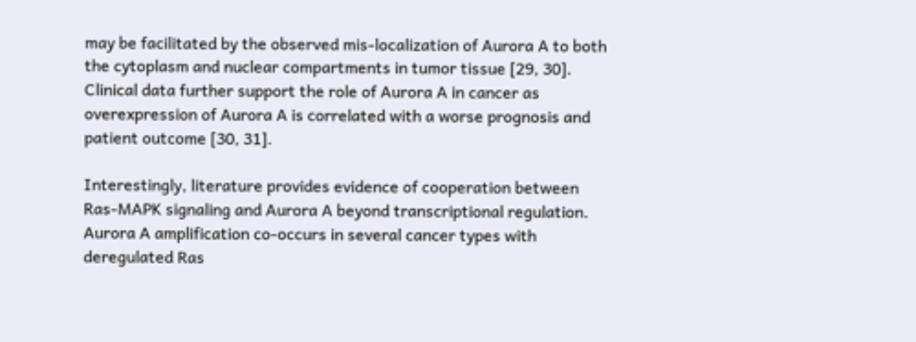may be facilitated by the observed mis-localization of Aurora A to both the cytoplasm and nuclear compartments in tumor tissue [29, 30]. Clinical data further support the role of Aurora A in cancer as overexpression of Aurora A is correlated with a worse prognosis and patient outcome [30, 31].

Interestingly, literature provides evidence of cooperation between Ras-MAPK signaling and Aurora A beyond transcriptional regulation. Aurora A amplification co-occurs in several cancer types with deregulated Ras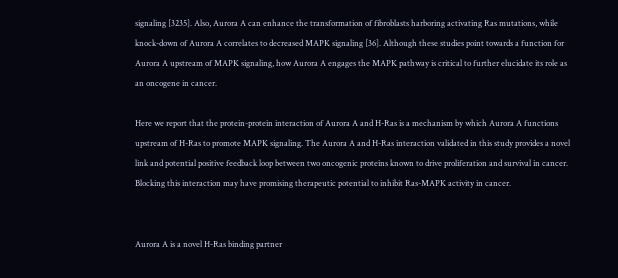signaling [3235]. Also, Aurora A can enhance the transformation of fibroblasts harboring activating Ras mutations, while knock-down of Aurora A correlates to decreased MAPK signaling [36]. Although these studies point towards a function for Aurora A upstream of MAPK signaling, how Aurora A engages the MAPK pathway is critical to further elucidate its role as an oncogene in cancer.

Here we report that the protein-protein interaction of Aurora A and H-Ras is a mechanism by which Aurora A functions upstream of H-Ras to promote MAPK signaling. The Aurora A and H-Ras interaction validated in this study provides a novel link and potential positive feedback loop between two oncogenic proteins known to drive proliferation and survival in cancer. Blocking this interaction may have promising therapeutic potential to inhibit Ras-MAPK activity in cancer.


Aurora A is a novel H-Ras binding partner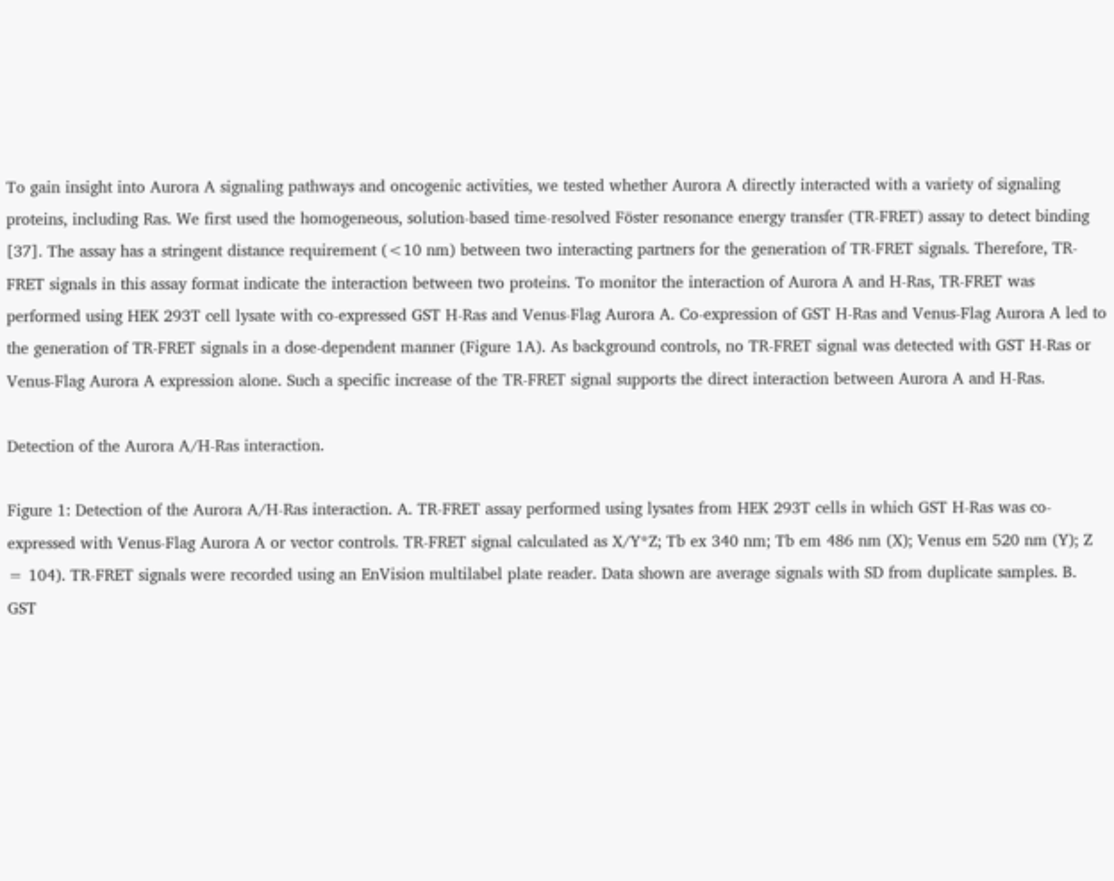To gain insight into Aurora A signaling pathways and oncogenic activities, we tested whether Aurora A directly interacted with a variety of signaling proteins, including Ras. We first used the homogeneous, solution-based time-resolved Föster resonance energy transfer (TR-FRET) assay to detect binding [37]. The assay has a stringent distance requirement (<10 nm) between two interacting partners for the generation of TR-FRET signals. Therefore, TR-FRET signals in this assay format indicate the interaction between two proteins. To monitor the interaction of Aurora A and H-Ras, TR-FRET was performed using HEK 293T cell lysate with co-expressed GST H-Ras and Venus-Flag Aurora A. Co-expression of GST H-Ras and Venus-Flag Aurora A led to the generation of TR-FRET signals in a dose-dependent manner (Figure 1A). As background controls, no TR-FRET signal was detected with GST H-Ras or Venus-Flag Aurora A expression alone. Such a specific increase of the TR-FRET signal supports the direct interaction between Aurora A and H-Ras.

Detection of the Aurora A/H-Ras interaction.

Figure 1: Detection of the Aurora A/H-Ras interaction. A. TR-FRET assay performed using lysates from HEK 293T cells in which GST H-Ras was co-expressed with Venus-Flag Aurora A or vector controls. TR-FRET signal calculated as X/Y*Z; Tb ex 340 nm; Tb em 486 nm (X); Venus em 520 nm (Y); Z = 104). TR-FRET signals were recorded using an EnVision multilabel plate reader. Data shown are average signals with SD from duplicate samples. B. GST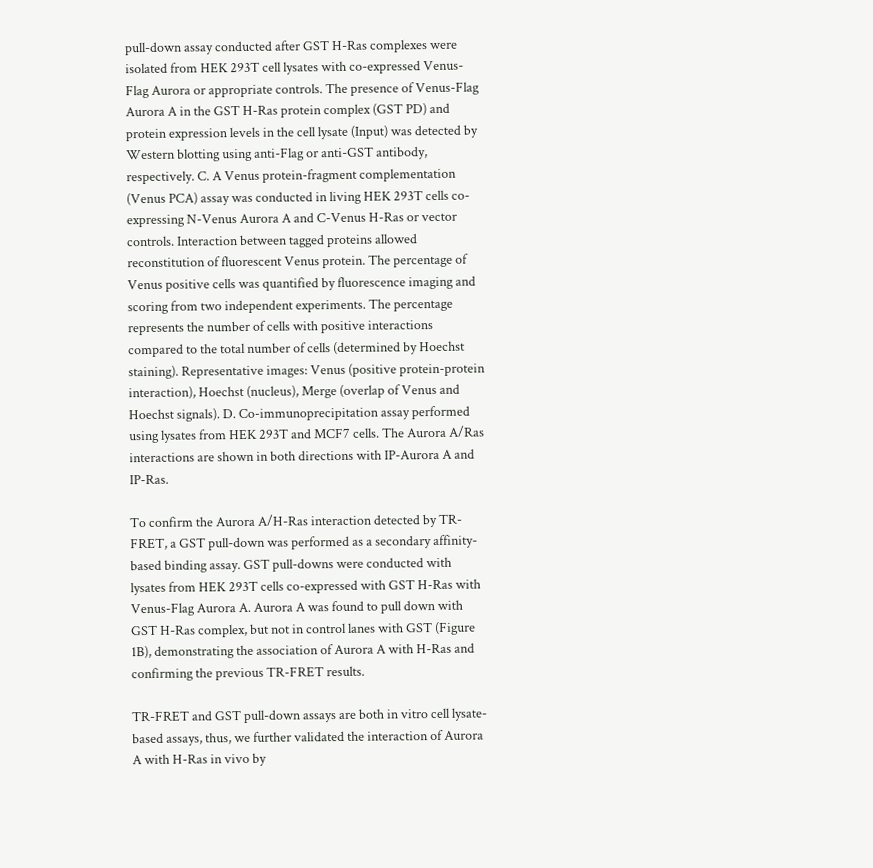pull-down assay conducted after GST H-Ras complexes were isolated from HEK 293T cell lysates with co-expressed Venus-Flag Aurora or appropriate controls. The presence of Venus-Flag Aurora A in the GST H-Ras protein complex (GST PD) and protein expression levels in the cell lysate (Input) was detected by Western blotting using anti-Flag or anti-GST antibody, respectively. C. A Venus protein-fragment complementation (Venus PCA) assay was conducted in living HEK 293T cells co-expressing N-Venus Aurora A and C-Venus H-Ras or vector controls. Interaction between tagged proteins allowed reconstitution of fluorescent Venus protein. The percentage of Venus positive cells was quantified by fluorescence imaging and scoring from two independent experiments. The percentage represents the number of cells with positive interactions compared to the total number of cells (determined by Hoechst staining). Representative images: Venus (positive protein-protein interaction), Hoechst (nucleus), Merge (overlap of Venus and Hoechst signals). D. Co-immunoprecipitation assay performed using lysates from HEK 293T and MCF7 cells. The Aurora A/Ras interactions are shown in both directions with IP-Aurora A and IP-Ras.

To confirm the Aurora A/H-Ras interaction detected by TR-FRET, a GST pull-down was performed as a secondary affinity-based binding assay. GST pull-downs were conducted with lysates from HEK 293T cells co-expressed with GST H-Ras with Venus-Flag Aurora A. Aurora A was found to pull down with GST H-Ras complex, but not in control lanes with GST (Figure 1B), demonstrating the association of Aurora A with H-Ras and confirming the previous TR-FRET results.

TR-FRET and GST pull-down assays are both in vitro cell lysate-based assays, thus, we further validated the interaction of Aurora A with H-Ras in vivo by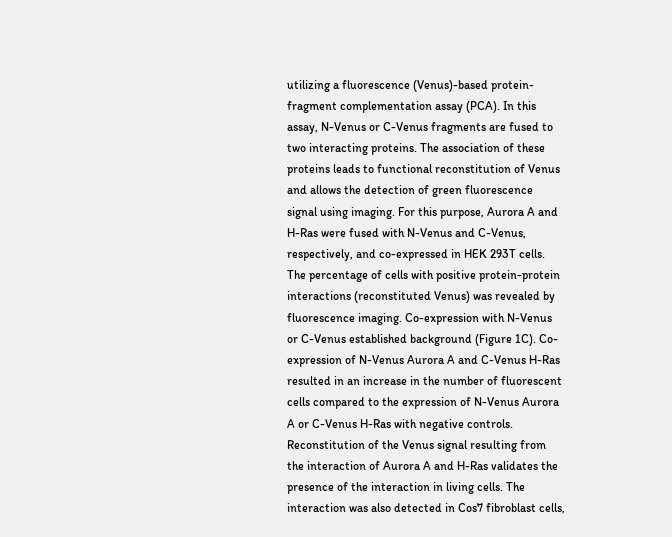utilizing a fluorescence (Venus)-based protein-fragment complementation assay (PCA). In this assay, N-Venus or C-Venus fragments are fused to two interacting proteins. The association of these proteins leads to functional reconstitution of Venus and allows the detection of green fluorescence signal using imaging. For this purpose, Aurora A and H-Ras were fused with N-Venus and C-Venus, respectively, and co-expressed in HEK 293T cells. The percentage of cells with positive protein-protein interactions (reconstituted Venus) was revealed by fluorescence imaging. Co-expression with N-Venus or C-Venus established background (Figure 1C). Co-expression of N-Venus Aurora A and C-Venus H-Ras resulted in an increase in the number of fluorescent cells compared to the expression of N-Venus Aurora A or C-Venus H-Ras with negative controls. Reconstitution of the Venus signal resulting from the interaction of Aurora A and H-Ras validates the presence of the interaction in living cells. The interaction was also detected in Cos7 fibroblast cells,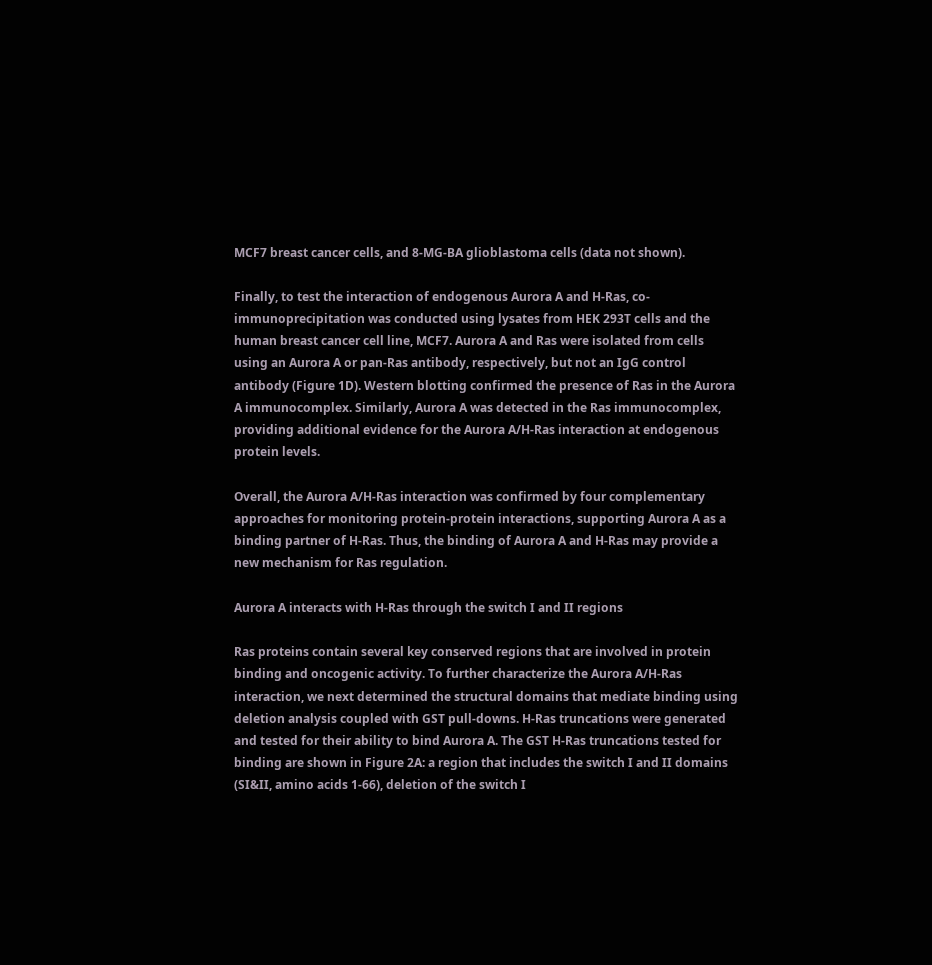MCF7 breast cancer cells, and 8-MG-BA glioblastoma cells (data not shown).

Finally, to test the interaction of endogenous Aurora A and H-Ras, co-immunoprecipitation was conducted using lysates from HEK 293T cells and the human breast cancer cell line, MCF7. Aurora A and Ras were isolated from cells using an Aurora A or pan-Ras antibody, respectively, but not an IgG control antibody (Figure 1D). Western blotting confirmed the presence of Ras in the Aurora A immunocomplex. Similarly, Aurora A was detected in the Ras immunocomplex, providing additional evidence for the Aurora A/H-Ras interaction at endogenous protein levels.

Overall, the Aurora A/H-Ras interaction was confirmed by four complementary approaches for monitoring protein-protein interactions, supporting Aurora A as a binding partner of H-Ras. Thus, the binding of Aurora A and H-Ras may provide a new mechanism for Ras regulation.

Aurora A interacts with H-Ras through the switch I and II regions

Ras proteins contain several key conserved regions that are involved in protein binding and oncogenic activity. To further characterize the Aurora A/H-Ras interaction, we next determined the structural domains that mediate binding using deletion analysis coupled with GST pull-downs. H-Ras truncations were generated and tested for their ability to bind Aurora A. The GST H-Ras truncations tested for binding are shown in Figure 2A: a region that includes the switch I and II domains (SI&II, amino acids 1-66), deletion of the switch I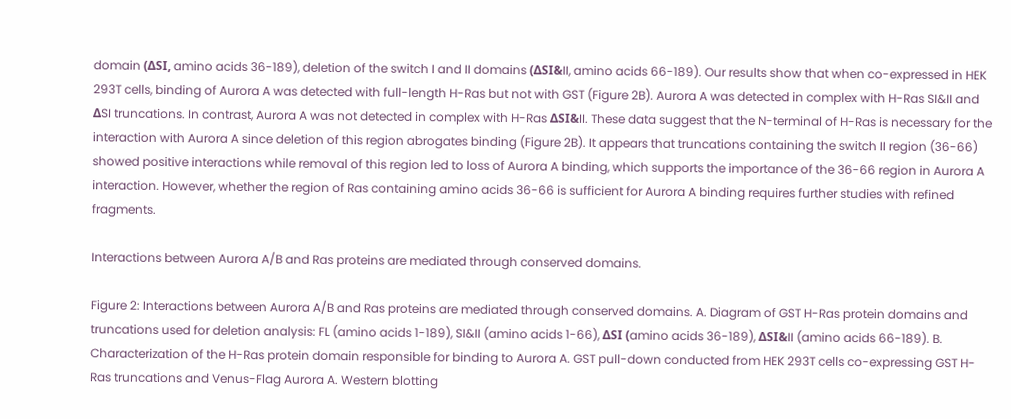domain (ΔSI, amino acids 36-189), deletion of the switch I and II domains (ΔSI&II, amino acids 66-189). Our results show that when co-expressed in HEK 293T cells, binding of Aurora A was detected with full-length H-Ras but not with GST (Figure 2B). Aurora A was detected in complex with H-Ras SI&II and ΔSI truncations. In contrast, Aurora A was not detected in complex with H-Ras ΔSI&II. These data suggest that the N-terminal of H-Ras is necessary for the interaction with Aurora A since deletion of this region abrogates binding (Figure 2B). It appears that truncations containing the switch II region (36-66) showed positive interactions while removal of this region led to loss of Aurora A binding, which supports the importance of the 36-66 region in Aurora A interaction. However, whether the region of Ras containing amino acids 36-66 is sufficient for Aurora A binding requires further studies with refined fragments.

Interactions between Aurora A/B and Ras proteins are mediated through conserved domains.

Figure 2: Interactions between Aurora A/B and Ras proteins are mediated through conserved domains. A. Diagram of GST H-Ras protein domains and truncations used for deletion analysis: FL (amino acids 1-189), SI&II (amino acids 1-66), ΔSI (amino acids 36-189), ΔSI&II (amino acids 66-189). B. Characterization of the H-Ras protein domain responsible for binding to Aurora A. GST pull-down conducted from HEK 293T cells co-expressing GST H-Ras truncations and Venus-Flag Aurora A. Western blotting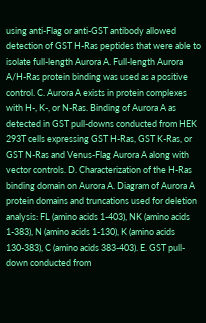using anti-Flag or anti-GST antibody allowed detection of GST H-Ras peptides that were able to isolate full-length Aurora A. Full-length Aurora A/H-Ras protein binding was used as a positive control. C. Aurora A exists in protein complexes with H-, K-, or N-Ras. Binding of Aurora A as detected in GST pull-downs conducted from HEK 293T cells expressing GST H-Ras, GST K-Ras, or GST N-Ras and Venus-Flag Aurora A along with vector controls. D. Characterization of the H-Ras binding domain on Aurora A. Diagram of Aurora A protein domains and truncations used for deletion analysis: FL (amino acids 1-403), NK (amino acids 1-383), N (amino acids 1-130), K (amino acids 130-383), C (amino acids 383-403). E. GST pull-down conducted from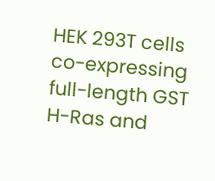HEK 293T cells co-expressing full-length GST H-Ras and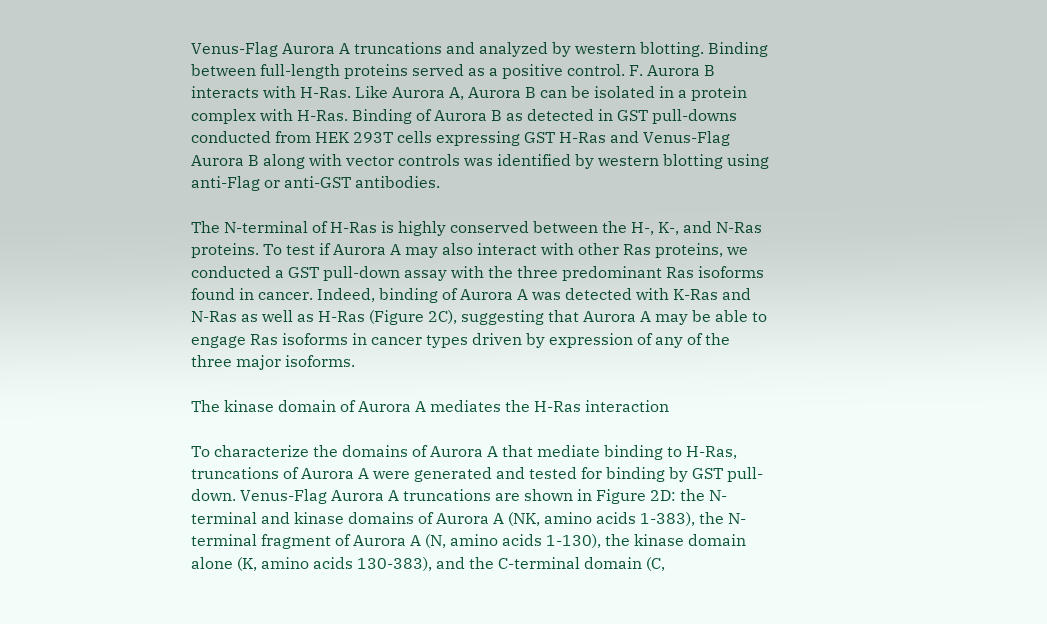Venus-Flag Aurora A truncations and analyzed by western blotting. Binding between full-length proteins served as a positive control. F. Aurora B interacts with H-Ras. Like Aurora A, Aurora B can be isolated in a protein complex with H-Ras. Binding of Aurora B as detected in GST pull-downs conducted from HEK 293T cells expressing GST H-Ras and Venus-Flag Aurora B along with vector controls was identified by western blotting using anti-Flag or anti-GST antibodies.

The N-terminal of H-Ras is highly conserved between the H-, K-, and N-Ras proteins. To test if Aurora A may also interact with other Ras proteins, we conducted a GST pull-down assay with the three predominant Ras isoforms found in cancer. Indeed, binding of Aurora A was detected with K-Ras and N-Ras as well as H-Ras (Figure 2C), suggesting that Aurora A may be able to engage Ras isoforms in cancer types driven by expression of any of the three major isoforms.

The kinase domain of Aurora A mediates the H-Ras interaction

To characterize the domains of Aurora A that mediate binding to H-Ras, truncations of Aurora A were generated and tested for binding by GST pull-down. Venus-Flag Aurora A truncations are shown in Figure 2D: the N-terminal and kinase domains of Aurora A (NK, amino acids 1-383), the N-terminal fragment of Aurora A (N, amino acids 1-130), the kinase domain alone (K, amino acids 130-383), and the C-terminal domain (C,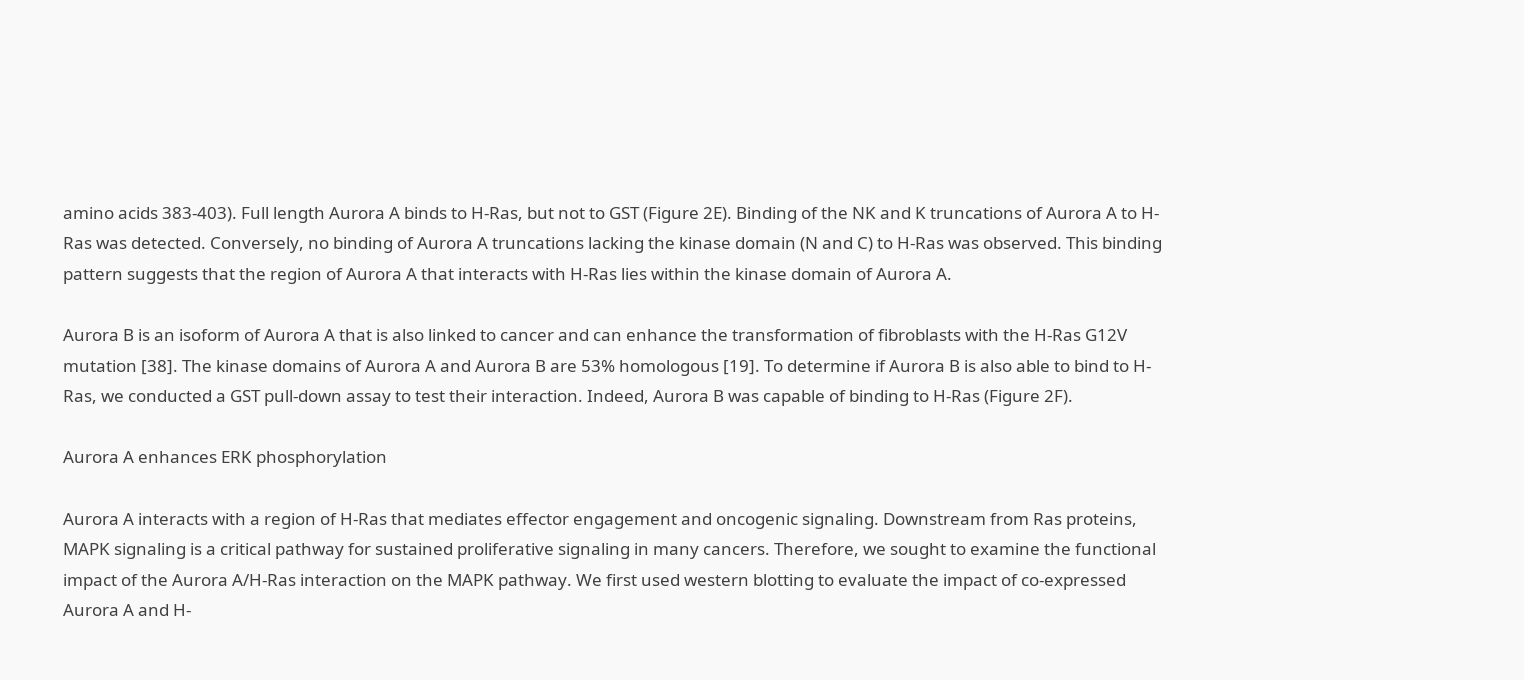amino acids 383-403). Full length Aurora A binds to H-Ras, but not to GST (Figure 2E). Binding of the NK and K truncations of Aurora A to H-Ras was detected. Conversely, no binding of Aurora A truncations lacking the kinase domain (N and C) to H-Ras was observed. This binding pattern suggests that the region of Aurora A that interacts with H-Ras lies within the kinase domain of Aurora A.

Aurora B is an isoform of Aurora A that is also linked to cancer and can enhance the transformation of fibroblasts with the H-Ras G12V mutation [38]. The kinase domains of Aurora A and Aurora B are 53% homologous [19]. To determine if Aurora B is also able to bind to H-Ras, we conducted a GST pull-down assay to test their interaction. Indeed, Aurora B was capable of binding to H-Ras (Figure 2F).

Aurora A enhances ERK phosphorylation

Aurora A interacts with a region of H-Ras that mediates effector engagement and oncogenic signaling. Downstream from Ras proteins, MAPK signaling is a critical pathway for sustained proliferative signaling in many cancers. Therefore, we sought to examine the functional impact of the Aurora A/H-Ras interaction on the MAPK pathway. We first used western blotting to evaluate the impact of co-expressed Aurora A and H-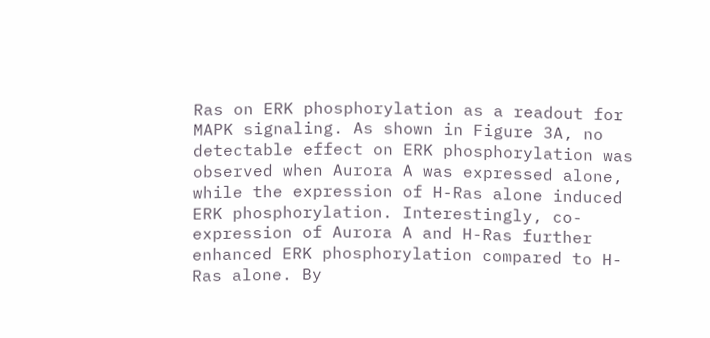Ras on ERK phosphorylation as a readout for MAPK signaling. As shown in Figure 3A, no detectable effect on ERK phosphorylation was observed when Aurora A was expressed alone, while the expression of H-Ras alone induced ERK phosphorylation. Interestingly, co-expression of Aurora A and H-Ras further enhanced ERK phosphorylation compared to H-Ras alone. By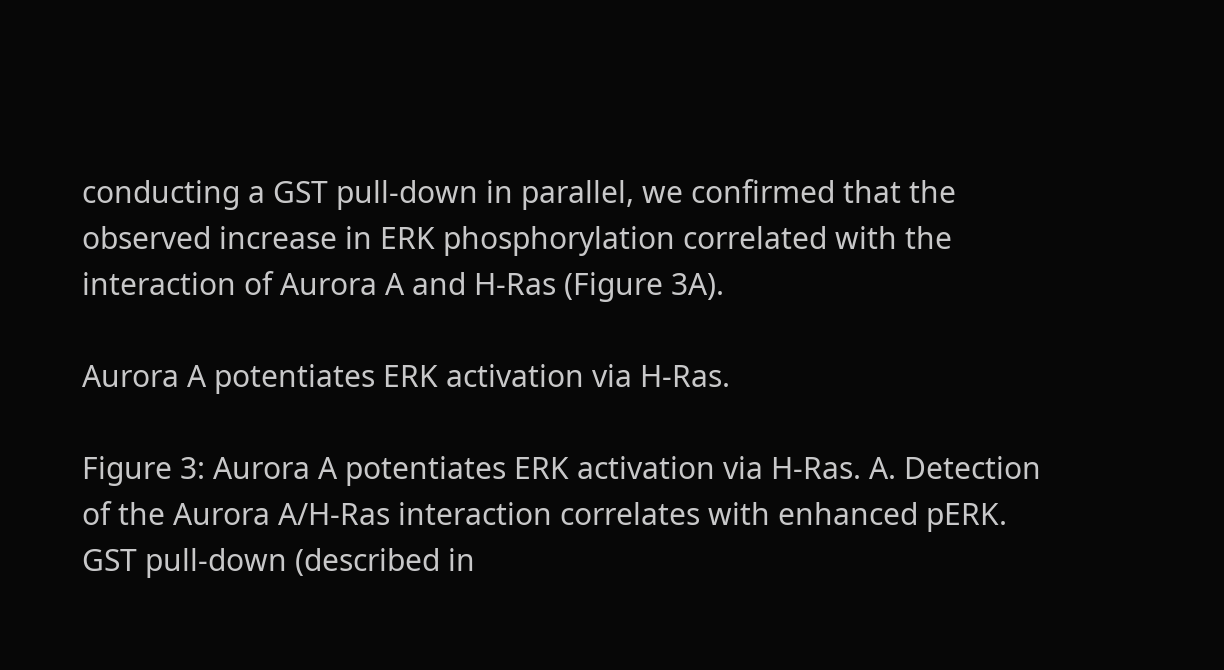conducting a GST pull-down in parallel, we confirmed that the observed increase in ERK phosphorylation correlated with the interaction of Aurora A and H-Ras (Figure 3A).

Aurora A potentiates ERK activation via H-Ras.

Figure 3: Aurora A potentiates ERK activation via H-Ras. A. Detection of the Aurora A/H-Ras interaction correlates with enhanced pERK. GST pull-down (described in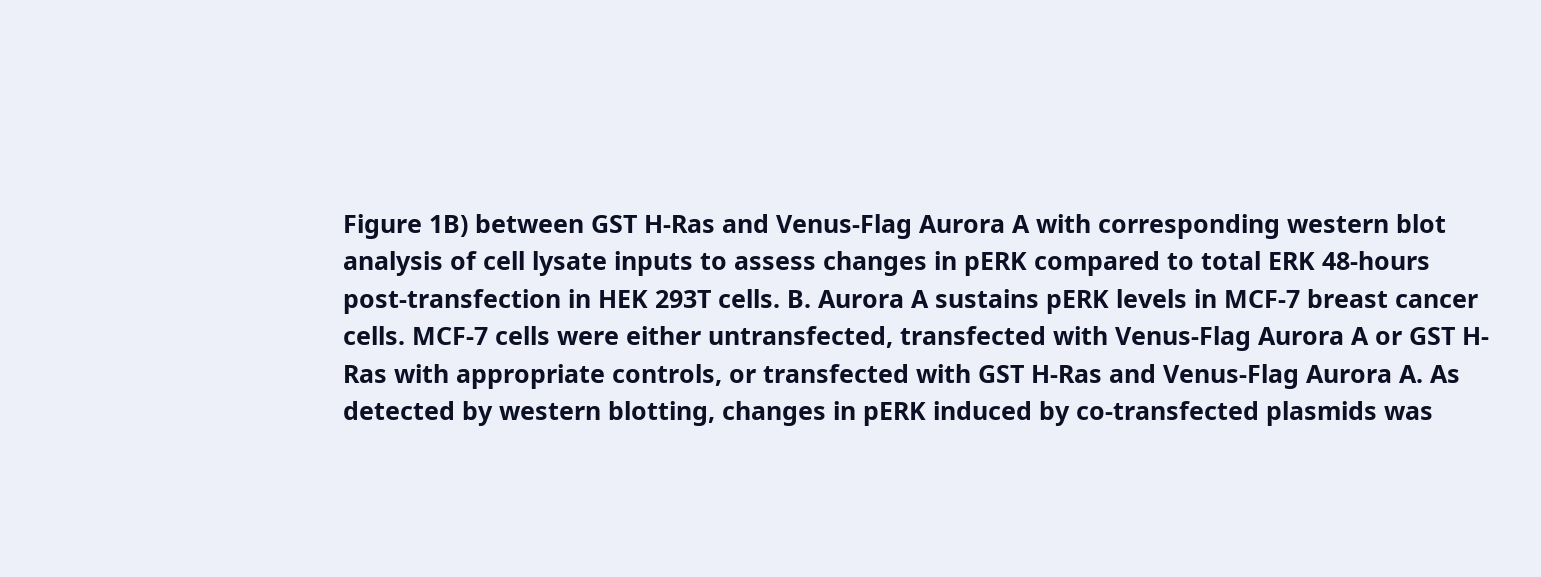Figure 1B) between GST H-Ras and Venus-Flag Aurora A with corresponding western blot analysis of cell lysate inputs to assess changes in pERK compared to total ERK 48-hours post-transfection in HEK 293T cells. B. Aurora A sustains pERK levels in MCF-7 breast cancer cells. MCF-7 cells were either untransfected, transfected with Venus-Flag Aurora A or GST H-Ras with appropriate controls, or transfected with GST H-Ras and Venus-Flag Aurora A. As detected by western blotting, changes in pERK induced by co-transfected plasmids was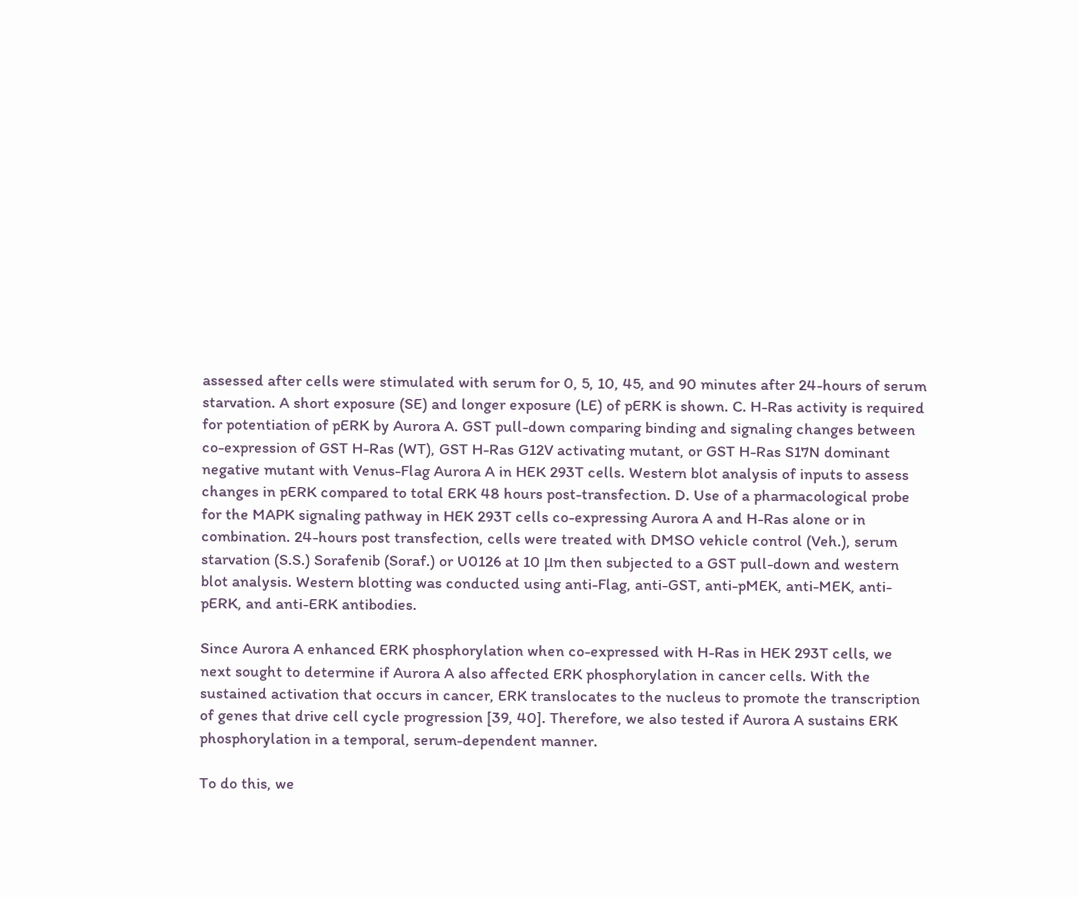assessed after cells were stimulated with serum for 0, 5, 10, 45, and 90 minutes after 24-hours of serum starvation. A short exposure (SE) and longer exposure (LE) of pERK is shown. C. H-Ras activity is required for potentiation of pERK by Aurora A. GST pull-down comparing binding and signaling changes between co-expression of GST H-Ras (WT), GST H-Ras G12V activating mutant, or GST H-Ras S17N dominant negative mutant with Venus-Flag Aurora A in HEK 293T cells. Western blot analysis of inputs to assess changes in pERK compared to total ERK 48 hours post-transfection. D. Use of a pharmacological probe for the MAPK signaling pathway in HEK 293T cells co-expressing Aurora A and H-Ras alone or in combination. 24-hours post transfection, cells were treated with DMSO vehicle control (Veh.), serum starvation (S.S.) Sorafenib (Soraf.) or U0126 at 10 μm then subjected to a GST pull-down and western blot analysis. Western blotting was conducted using anti-Flag, anti-GST, anti-pMEK, anti-MEK, anti-pERK, and anti-ERK antibodies.

Since Aurora A enhanced ERK phosphorylation when co-expressed with H-Ras in HEK 293T cells, we next sought to determine if Aurora A also affected ERK phosphorylation in cancer cells. With the sustained activation that occurs in cancer, ERK translocates to the nucleus to promote the transcription of genes that drive cell cycle progression [39, 40]. Therefore, we also tested if Aurora A sustains ERK phosphorylation in a temporal, serum-dependent manner.

To do this, we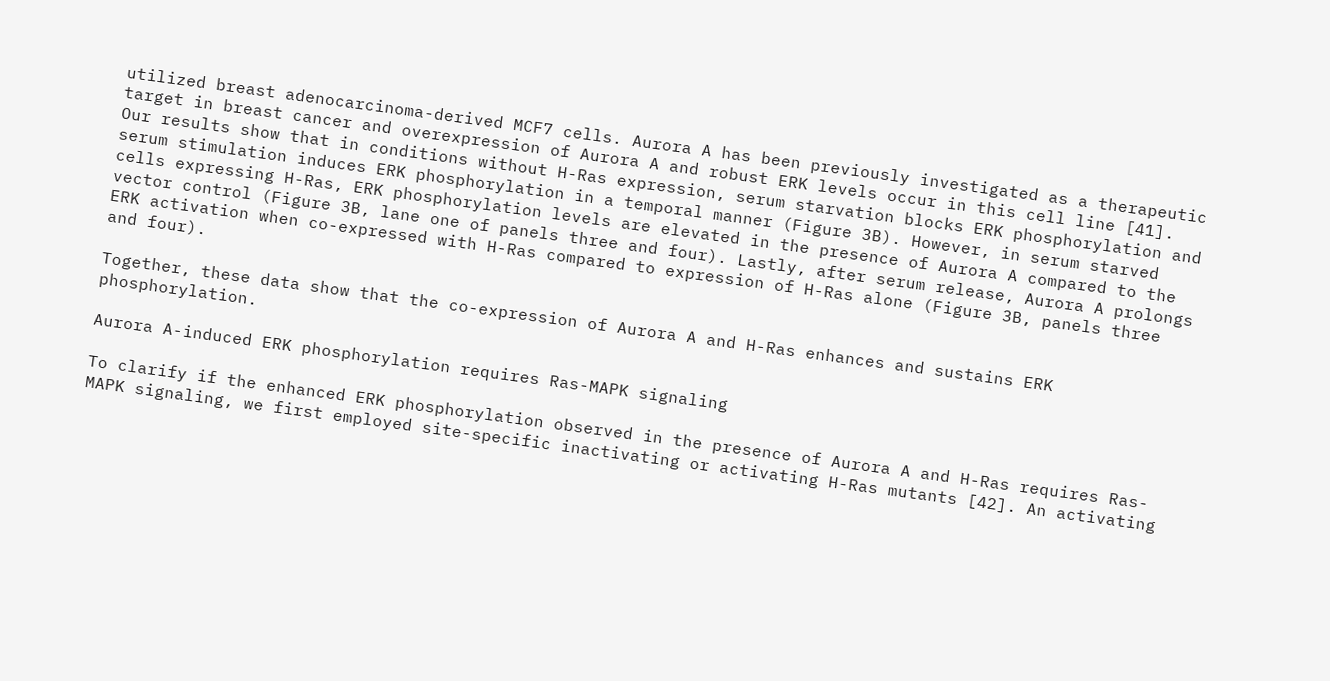utilized breast adenocarcinoma-derived MCF7 cells. Aurora A has been previously investigated as a therapeutic target in breast cancer and overexpression of Aurora A and robust ERK levels occur in this cell line [41]. Our results show that in conditions without H-Ras expression, serum starvation blocks ERK phosphorylation and serum stimulation induces ERK phosphorylation in a temporal manner (Figure 3B). However, in serum starved cells expressing H-Ras, ERK phosphorylation levels are elevated in the presence of Aurora A compared to the vector control (Figure 3B, lane one of panels three and four). Lastly, after serum release, Aurora A prolongs ERK activation when co-expressed with H-Ras compared to expression of H-Ras alone (Figure 3B, panels three and four).

Together, these data show that the co-expression of Aurora A and H-Ras enhances and sustains ERK phosphorylation.

Aurora A-induced ERK phosphorylation requires Ras-MAPK signaling

To clarify if the enhanced ERK phosphorylation observed in the presence of Aurora A and H-Ras requires Ras-MAPK signaling, we first employed site-specific inactivating or activating H-Ras mutants [42]. An activating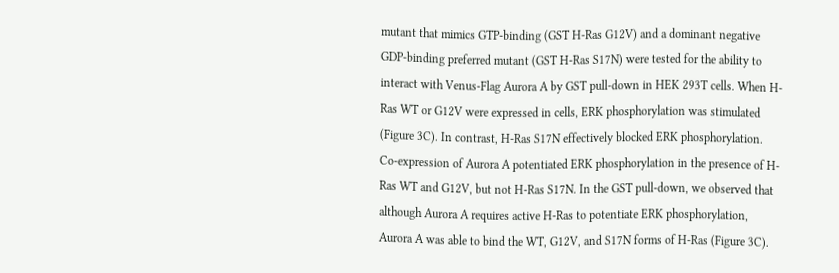mutant that mimics GTP-binding (GST H-Ras G12V) and a dominant negative GDP-binding preferred mutant (GST H-Ras S17N) were tested for the ability to interact with Venus-Flag Aurora A by GST pull-down in HEK 293T cells. When H-Ras WT or G12V were expressed in cells, ERK phosphorylation was stimulated (Figure 3C). In contrast, H-Ras S17N effectively blocked ERK phosphorylation. Co-expression of Aurora A potentiated ERK phosphorylation in the presence of H-Ras WT and G12V, but not H-Ras S17N. In the GST pull-down, we observed that although Aurora A requires active H-Ras to potentiate ERK phosphorylation, Aurora A was able to bind the WT, G12V, and S17N forms of H-Ras (Figure 3C).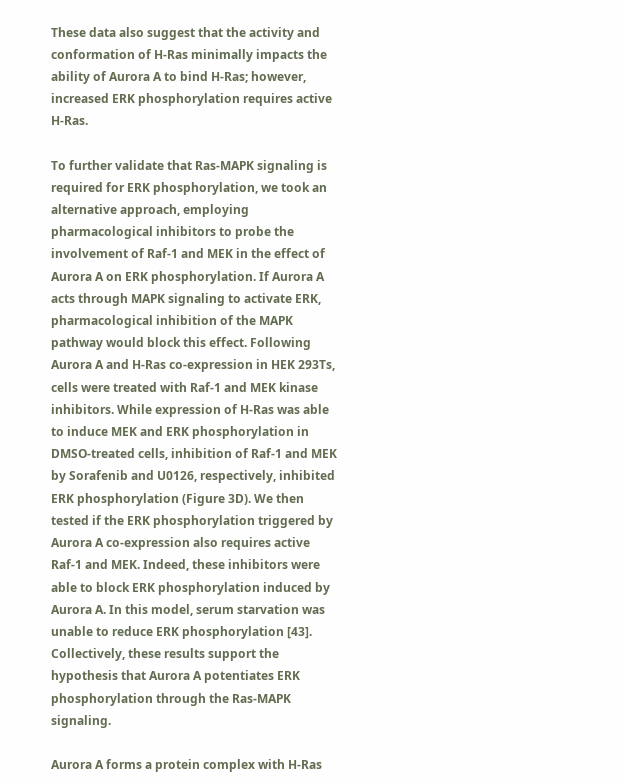These data also suggest that the activity and conformation of H-Ras minimally impacts the ability of Aurora A to bind H-Ras; however, increased ERK phosphorylation requires active H-Ras.

To further validate that Ras-MAPK signaling is required for ERK phosphorylation, we took an alternative approach, employing pharmacological inhibitors to probe the involvement of Raf-1 and MEK in the effect of Aurora A on ERK phosphorylation. If Aurora A acts through MAPK signaling to activate ERK, pharmacological inhibition of the MAPK pathway would block this effect. Following Aurora A and H-Ras co-expression in HEK 293Ts, cells were treated with Raf-1 and MEK kinase inhibitors. While expression of H-Ras was able to induce MEK and ERK phosphorylation in DMSO-treated cells, inhibition of Raf-1 and MEK by Sorafenib and U0126, respectively, inhibited ERK phosphorylation (Figure 3D). We then tested if the ERK phosphorylation triggered by Aurora A co-expression also requires active Raf-1 and MEK. Indeed, these inhibitors were able to block ERK phosphorylation induced by Aurora A. In this model, serum starvation was unable to reduce ERK phosphorylation [43]. Collectively, these results support the hypothesis that Aurora A potentiates ERK phosphorylation through the Ras-MAPK signaling.

Aurora A forms a protein complex with H-Ras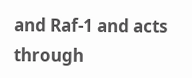and Raf-1 and acts through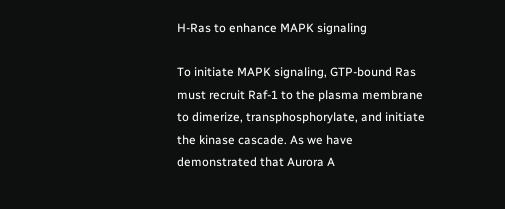H-Ras to enhance MAPK signaling

To initiate MAPK signaling, GTP-bound Ras must recruit Raf-1 to the plasma membrane to dimerize, transphosphorylate, and initiate the kinase cascade. As we have demonstrated that Aurora A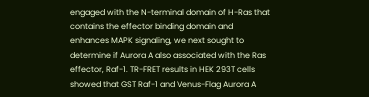engaged with the N-terminal domain of H-Ras that contains the effector binding domain and enhances MAPK signaling, we next sought to determine if Aurora A also associated with the Ras effector, Raf-1. TR-FRET results in HEK 293T cells showed that GST Raf-1 and Venus-Flag Aurora A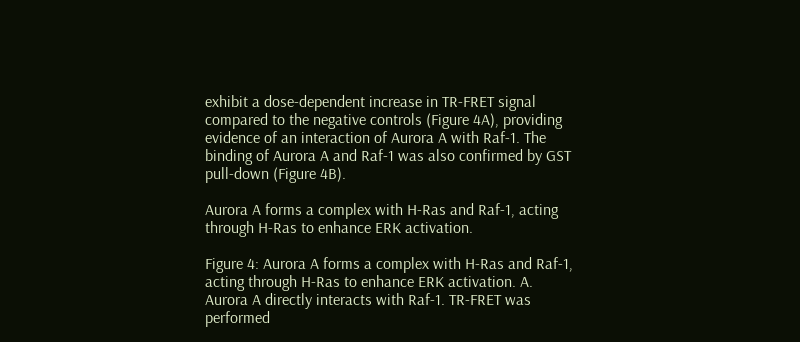exhibit a dose-dependent increase in TR-FRET signal compared to the negative controls (Figure 4A), providing evidence of an interaction of Aurora A with Raf-1. The binding of Aurora A and Raf-1 was also confirmed by GST pull-down (Figure 4B).

Aurora A forms a complex with H-Ras and Raf-1, acting through H-Ras to enhance ERK activation.

Figure 4: Aurora A forms a complex with H-Ras and Raf-1, acting through H-Ras to enhance ERK activation. A. Aurora A directly interacts with Raf-1. TR-FRET was performed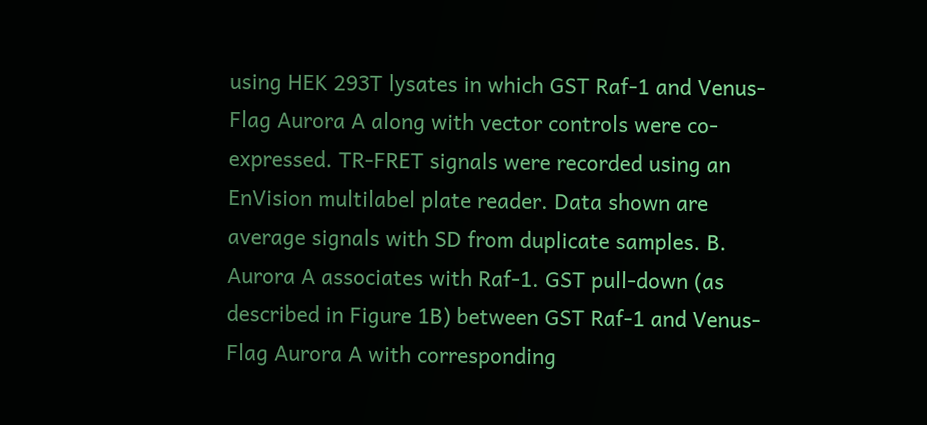using HEK 293T lysates in which GST Raf-1 and Venus-Flag Aurora A along with vector controls were co-expressed. TR-FRET signals were recorded using an EnVision multilabel plate reader. Data shown are average signals with SD from duplicate samples. B. Aurora A associates with Raf-1. GST pull-down (as described in Figure 1B) between GST Raf-1 and Venus-Flag Aurora A with corresponding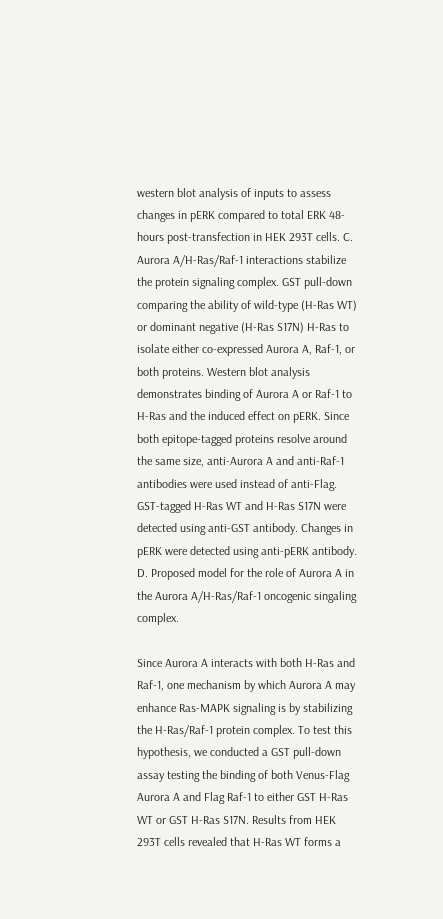western blot analysis of inputs to assess changes in pERK compared to total ERK 48-hours post-transfection in HEK 293T cells. C. Aurora A/H-Ras/Raf-1 interactions stabilize the protein signaling complex. GST pull-down comparing the ability of wild-type (H-Ras WT) or dominant negative (H-Ras S17N) H-Ras to isolate either co-expressed Aurora A, Raf-1, or both proteins. Western blot analysis demonstrates binding of Aurora A or Raf-1 to H-Ras and the induced effect on pERK. Since both epitope-tagged proteins resolve around the same size, anti-Aurora A and anti-Raf-1 antibodies were used instead of anti-Flag. GST-tagged H-Ras WT and H-Ras S17N were detected using anti-GST antibody. Changes in pERK were detected using anti-pERK antibody. D. Proposed model for the role of Aurora A in the Aurora A/H-Ras/Raf-1 oncogenic singaling complex.

Since Aurora A interacts with both H-Ras and Raf-1, one mechanism by which Aurora A may enhance Ras-MAPK signaling is by stabilizing the H-Ras/Raf-1 protein complex. To test this hypothesis, we conducted a GST pull-down assay testing the binding of both Venus-Flag Aurora A and Flag Raf-1 to either GST H-Ras WT or GST H-Ras S17N. Results from HEK 293T cells revealed that H-Ras WT forms a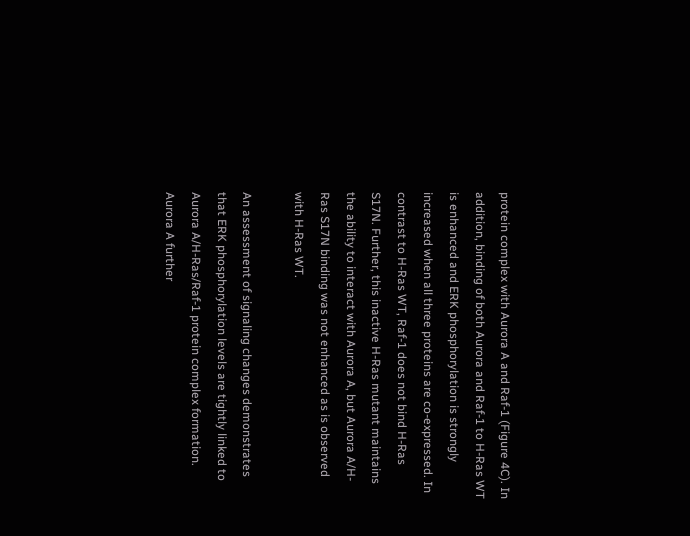protein complex with Aurora A and Raf-1 (Figure 4C). In addition, binding of both Aurora and Raf-1 to H-Ras WT is enhanced and ERK phosphorylation is strongly increased when all three proteins are co-expressed. In contrast to H-Ras WT, Raf-1 does not bind H-Ras S17N. Further, this inactive H-Ras mutant maintains the ability to interact with Aurora A, but Aurora A/H-Ras S17N binding was not enhanced as is observed with H-Ras WT.

An assessment of signaling changes demonstrates that ERK phosphorylation levels are tightly linked to Aurora A/H-Ras/Raf-1 protein complex formation. Aurora A further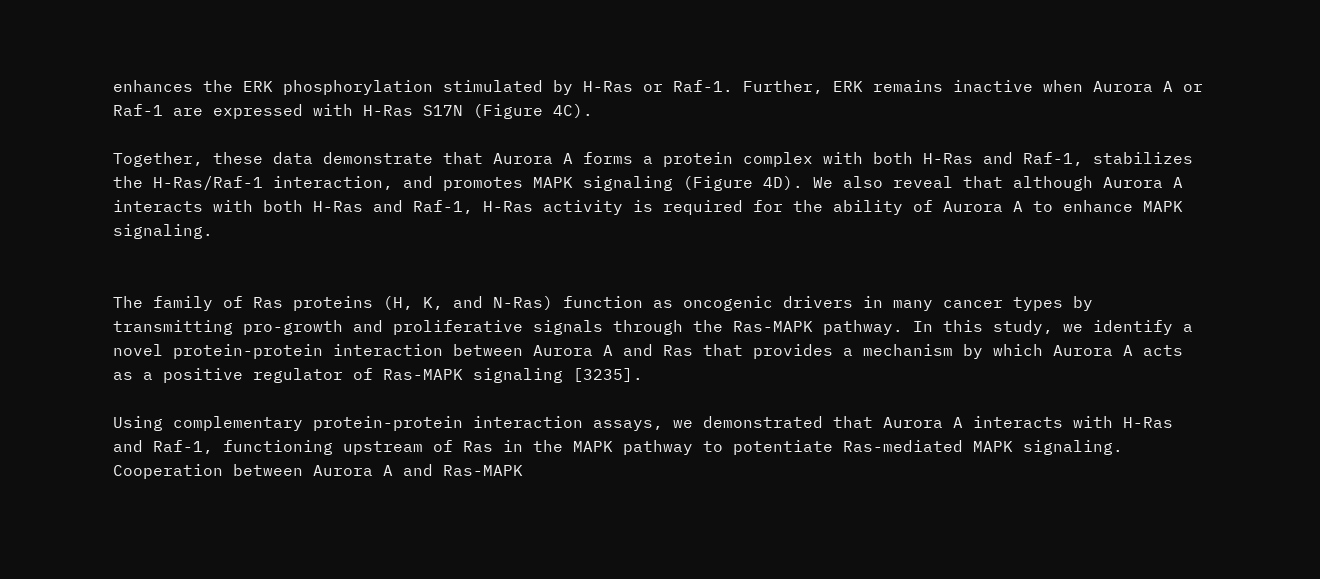enhances the ERK phosphorylation stimulated by H-Ras or Raf-1. Further, ERK remains inactive when Aurora A or Raf-1 are expressed with H-Ras S17N (Figure 4C).

Together, these data demonstrate that Aurora A forms a protein complex with both H-Ras and Raf-1, stabilizes the H-Ras/Raf-1 interaction, and promotes MAPK signaling (Figure 4D). We also reveal that although Aurora A interacts with both H-Ras and Raf-1, H-Ras activity is required for the ability of Aurora A to enhance MAPK signaling.


The family of Ras proteins (H, K, and N-Ras) function as oncogenic drivers in many cancer types by transmitting pro-growth and proliferative signals through the Ras-MAPK pathway. In this study, we identify a novel protein-protein interaction between Aurora A and Ras that provides a mechanism by which Aurora A acts as a positive regulator of Ras-MAPK signaling [3235].

Using complementary protein-protein interaction assays, we demonstrated that Aurora A interacts with H-Ras and Raf-1, functioning upstream of Ras in the MAPK pathway to potentiate Ras-mediated MAPK signaling. Cooperation between Aurora A and Ras-MAPK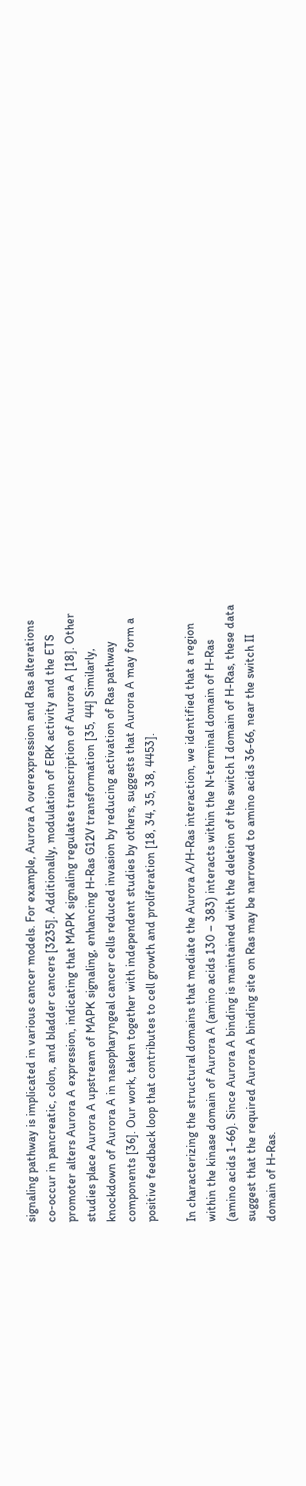signaling pathway is implicated in various cancer models. For example, Aurora A overexpression and Ras alterations co-occur in pancreatic, colon, and bladder cancers [3235]. Additionally, modulation of ERK activity and the ETS promoter alters Aurora A expression, indicating that MAPK signaling regulates transcription of Aurora A [18]. Other studies place Aurora A upstream of MAPK signaling, enhancing H-Ras G12V transformation [35, 44] Similarly, knockdown of Aurora A in nasopharyngeal cancer cells reduced invasion by reducing activation of Ras pathway components [36]. Our work, taken together with independent studies by others, suggests that Aurora A may form a positive feedback loop that contributes to cell growth and proliferation [18, 34, 35, 38, 4453].

In characterizing the structural domains that mediate the Aurora A/H-Ras interaction, we identified that a region within the kinase domain of Aurora A (amino acids 130 – 383) interacts within the N-terminal domain of H-Ras (amino acids 1-66). Since Aurora A binding is maintained with the deletion of the switch I domain of H-Ras, these data suggest that the required Aurora A binding site on Ras may be narrowed to amino acids 36-66, near the switch II domain of H-Ras.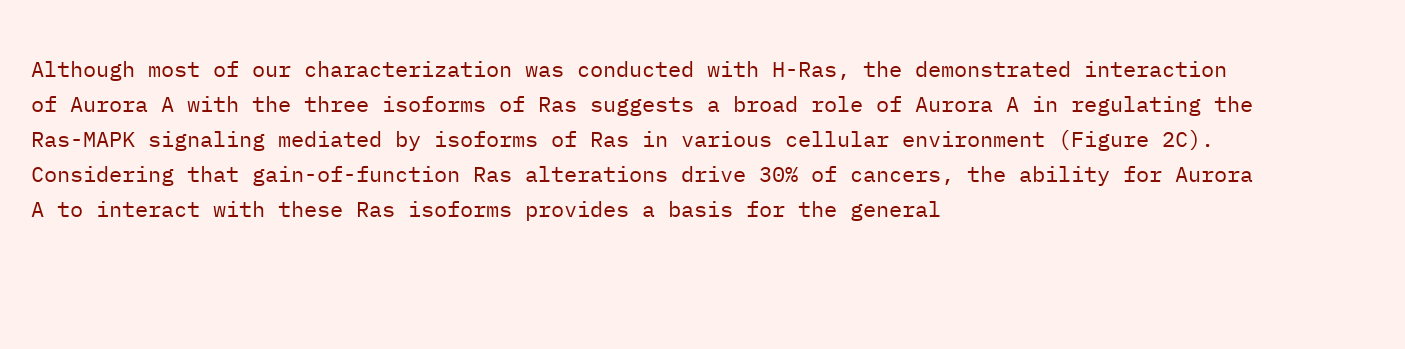Although most of our characterization was conducted with H-Ras, the demonstrated interaction of Aurora A with the three isoforms of Ras suggests a broad role of Aurora A in regulating the Ras-MAPK signaling mediated by isoforms of Ras in various cellular environment (Figure 2C). Considering that gain-of-function Ras alterations drive 30% of cancers, the ability for Aurora A to interact with these Ras isoforms provides a basis for the general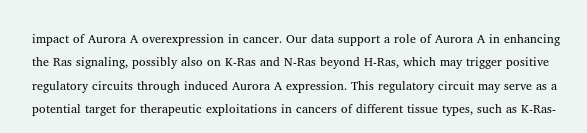impact of Aurora A overexpression in cancer. Our data support a role of Aurora A in enhancing the Ras signaling, possibly also on K-Ras and N-Ras beyond H-Ras, which may trigger positive regulatory circuits through induced Aurora A expression. This regulatory circuit may serve as a potential target for therapeutic exploitations in cancers of different tissue types, such as K-Ras-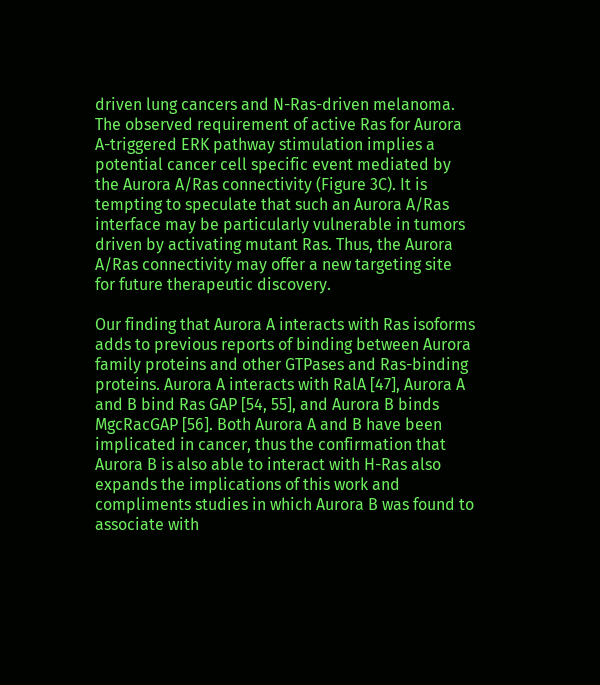driven lung cancers and N-Ras-driven melanoma. The observed requirement of active Ras for Aurora A-triggered ERK pathway stimulation implies a potential cancer cell specific event mediated by the Aurora A/Ras connectivity (Figure 3C). It is tempting to speculate that such an Aurora A/Ras interface may be particularly vulnerable in tumors driven by activating mutant Ras. Thus, the Aurora A/Ras connectivity may offer a new targeting site for future therapeutic discovery.

Our finding that Aurora A interacts with Ras isoforms adds to previous reports of binding between Aurora family proteins and other GTPases and Ras-binding proteins. Aurora A interacts with RalA [47], Aurora A and B bind Ras GAP [54, 55], and Aurora B binds MgcRacGAP [56]. Both Aurora A and B have been implicated in cancer, thus the confirmation that Aurora B is also able to interact with H-Ras also expands the implications of this work and compliments studies in which Aurora B was found to associate with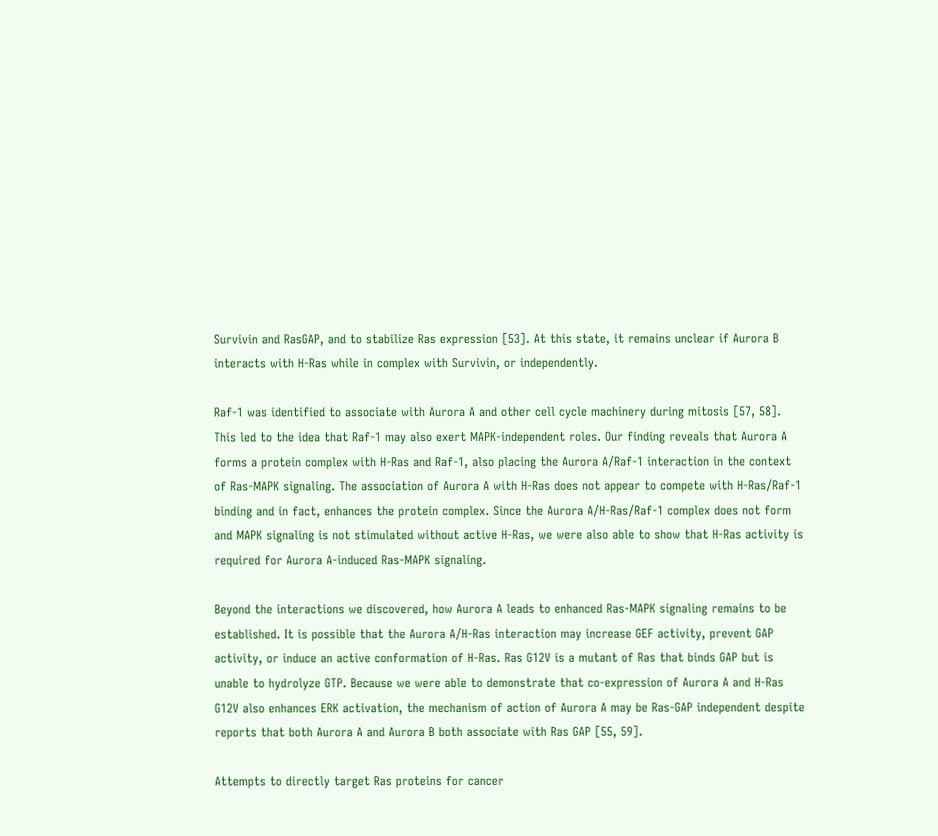Survivin and RasGAP, and to stabilize Ras expression [53]. At this state, it remains unclear if Aurora B interacts with H-Ras while in complex with Survivin, or independently.

Raf-1 was identified to associate with Aurora A and other cell cycle machinery during mitosis [57, 58]. This led to the idea that Raf-1 may also exert MAPK-independent roles. Our finding reveals that Aurora A forms a protein complex with H-Ras and Raf-1, also placing the Aurora A/Raf-1 interaction in the context of Ras-MAPK signaling. The association of Aurora A with H-Ras does not appear to compete with H-Ras/Raf-1 binding and in fact, enhances the protein complex. Since the Aurora A/H-Ras/Raf-1 complex does not form and MAPK signaling is not stimulated without active H-Ras, we were also able to show that H-Ras activity is required for Aurora A-induced Ras-MAPK signaling.

Beyond the interactions we discovered, how Aurora A leads to enhanced Ras-MAPK signaling remains to be established. It is possible that the Aurora A/H-Ras interaction may increase GEF activity, prevent GAP activity, or induce an active conformation of H-Ras. Ras G12V is a mutant of Ras that binds GAP but is unable to hydrolyze GTP. Because we were able to demonstrate that co-expression of Aurora A and H-Ras G12V also enhances ERK activation, the mechanism of action of Aurora A may be Ras-GAP independent despite reports that both Aurora A and Aurora B both associate with Ras GAP [55, 59].

Attempts to directly target Ras proteins for cancer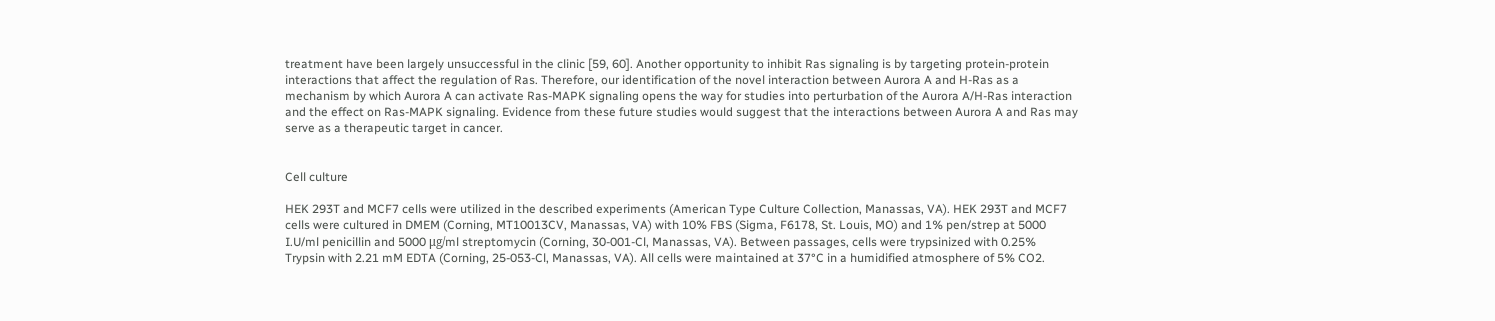treatment have been largely unsuccessful in the clinic [59, 60]. Another opportunity to inhibit Ras signaling is by targeting protein-protein interactions that affect the regulation of Ras. Therefore, our identification of the novel interaction between Aurora A and H-Ras as a mechanism by which Aurora A can activate Ras-MAPK signaling opens the way for studies into perturbation of the Aurora A/H-Ras interaction and the effect on Ras-MAPK signaling. Evidence from these future studies would suggest that the interactions between Aurora A and Ras may serve as a therapeutic target in cancer.


Cell culture

HEK 293T and MCF7 cells were utilized in the described experiments (American Type Culture Collection, Manassas, VA). HEK 293T and MCF7 cells were cultured in DMEM (Corning, MT10013CV, Manassas, VA) with 10% FBS (Sigma, F6178, St. Louis, MO) and 1% pen/strep at 5000 I.U/ml penicillin and 5000 μg/ml streptomycin (Corning, 30-001-Cl, Manassas, VA). Between passages, cells were trypsinized with 0.25% Trypsin with 2.21 mM EDTA (Corning, 25-053-Cl, Manassas, VA). All cells were maintained at 37°C in a humidified atmosphere of 5% CO2.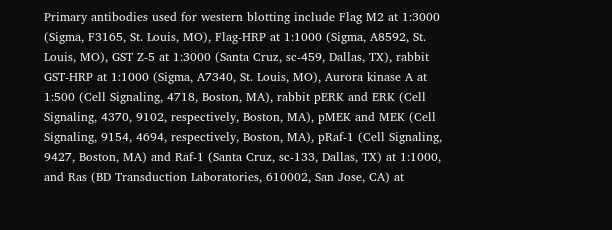Primary antibodies used for western blotting include Flag M2 at 1:3000 (Sigma, F3165, St. Louis, MO), Flag-HRP at 1:1000 (Sigma, A8592, St. Louis, MO), GST Z-5 at 1:3000 (Santa Cruz, sc-459, Dallas, TX), rabbit GST-HRP at 1:1000 (Sigma, A7340, St. Louis, MO), Aurora kinase A at 1:500 (Cell Signaling, 4718, Boston, MA), rabbit pERK and ERK (Cell Signaling, 4370, 9102, respectively, Boston, MA), pMEK and MEK (Cell Signaling, 9154, 4694, respectively, Boston, MA), pRaf-1 (Cell Signaling, 9427, Boston, MA) and Raf-1 (Santa Cruz, sc-133, Dallas, TX) at 1:1000, and Ras (BD Transduction Laboratories, 610002, San Jose, CA) at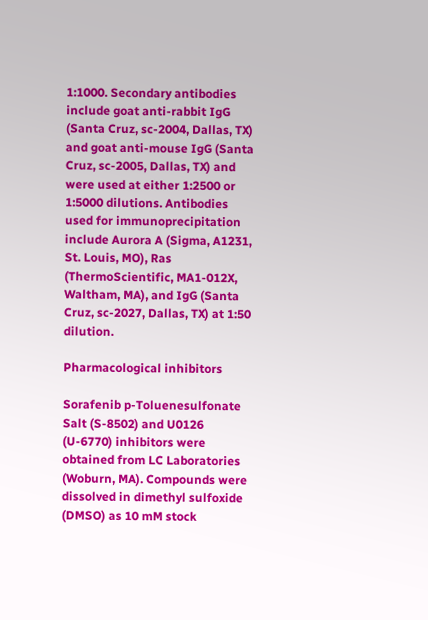1:1000. Secondary antibodies include goat anti-rabbit IgG (Santa Cruz, sc-2004, Dallas, TX) and goat anti-mouse IgG (Santa Cruz, sc-2005, Dallas, TX) and were used at either 1:2500 or 1:5000 dilutions. Antibodies used for immunoprecipitation include Aurora A (Sigma, A1231, St. Louis, MO), Ras (ThermoScientific, MA1-012X, Waltham, MA), and IgG (Santa Cruz, sc-2027, Dallas, TX) at 1:50 dilution.

Pharmacological inhibitors

Sorafenib p-Toluenesulfonate Salt (S-8502) and U0126 (U-6770) inhibitors were obtained from LC Laboratories (Woburn, MA). Compounds were dissolved in dimethyl sulfoxide (DMSO) as 10 mM stock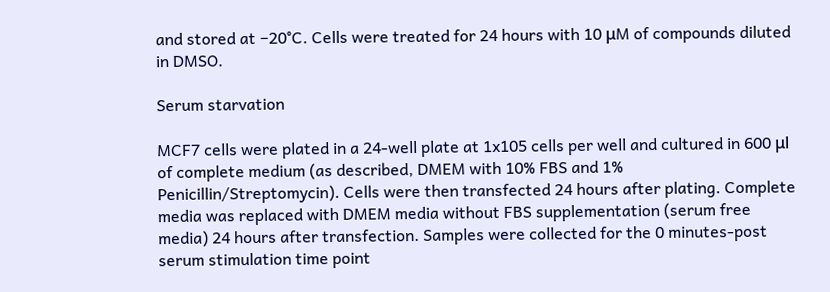and stored at −20°C. Cells were treated for 24 hours with 10 μM of compounds diluted in DMSO.

Serum starvation

MCF7 cells were plated in a 24-well plate at 1x105 cells per well and cultured in 600 μl of complete medium (as described, DMEM with 10% FBS and 1% Penicillin/Streptomycin). Cells were then transfected 24 hours after plating. Complete media was replaced with DMEM media without FBS supplementation (serum free media) 24 hours after transfection. Samples were collected for the 0 minutes-post serum stimulation time point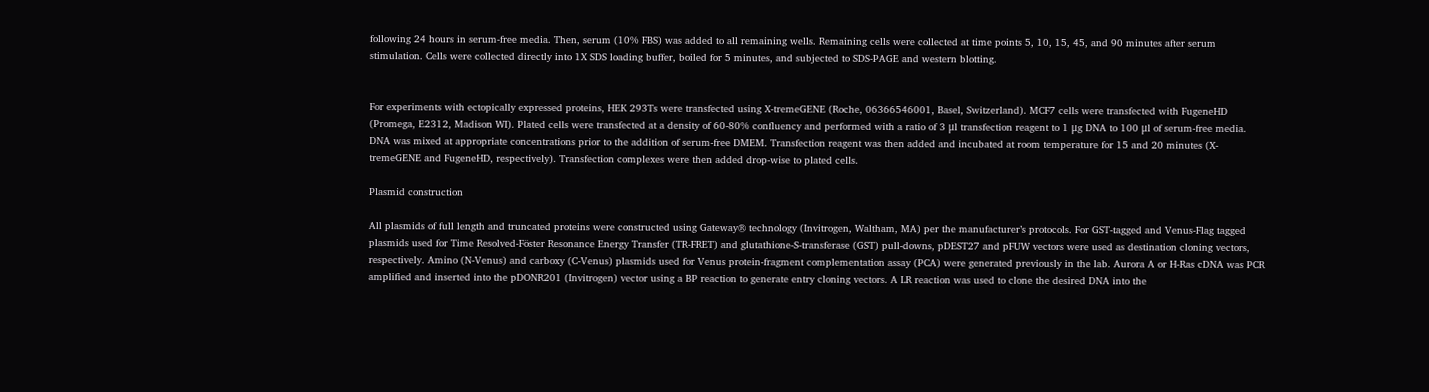following 24 hours in serum-free media. Then, serum (10% FBS) was added to all remaining wells. Remaining cells were collected at time points 5, 10, 15, 45, and 90 minutes after serum stimulation. Cells were collected directly into 1X SDS loading buffer, boiled for 5 minutes, and subjected to SDS-PAGE and western blotting.


For experiments with ectopically expressed proteins, HEK 293Ts were transfected using X-tremeGENE (Roche, 06366546001, Basel, Switzerland). MCF7 cells were transfected with FugeneHD (Promega, E2312, Madison WI). Plated cells were transfected at a density of 60-80% confluency and performed with a ratio of 3 μl transfection reagent to 1 μg DNA to 100 μl of serum-free media. DNA was mixed at appropriate concentrations prior to the addition of serum-free DMEM. Transfection reagent was then added and incubated at room temperature for 15 and 20 minutes (X-tremeGENE and FugeneHD, respectively). Transfection complexes were then added drop-wise to plated cells.

Plasmid construction

All plasmids of full length and truncated proteins were constructed using Gateway® technology (Invitrogen, Waltham, MA) per the manufacturer’s protocols. For GST-tagged and Venus-Flag tagged plasmids used for Time Resolved-Föster Resonance Energy Transfer (TR-FRET) and glutathione-S-transferase (GST) pull-downs, pDEST27 and pFUW vectors were used as destination cloning vectors, respectively. Amino (N-Venus) and carboxy (C-Venus) plasmids used for Venus protein-fragment complementation assay (PCA) were generated previously in the lab. Aurora A or H-Ras cDNA was PCR amplified and inserted into the pDONR201 (Invitrogen) vector using a BP reaction to generate entry cloning vectors. A LR reaction was used to clone the desired DNA into the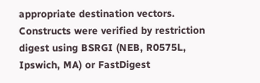appropriate destination vectors. Constructs were verified by restriction digest using BSRGI (NEB, R0575L, Ipswich, MA) or FastDigest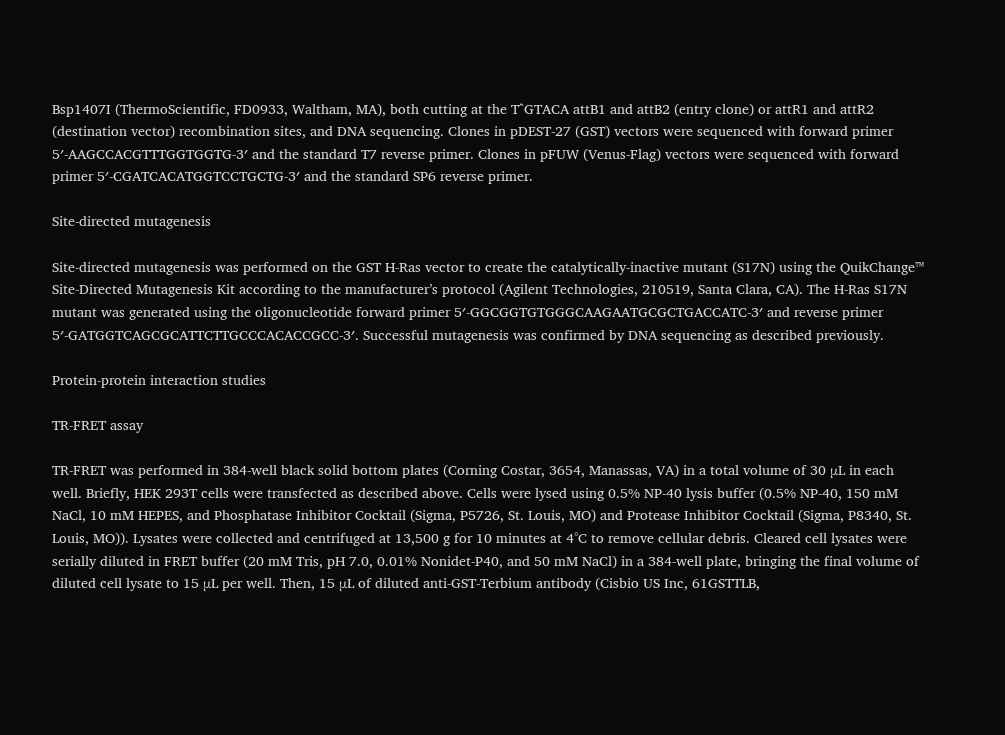Bsp1407I (ThermoScientific, FD0933, Waltham, MA), both cutting at the T^GTACA attB1 and attB2 (entry clone) or attR1 and attR2 (destination vector) recombination sites, and DNA sequencing. Clones in pDEST-27 (GST) vectors were sequenced with forward primer 5′-AAGCCACGTTTGGTGGTG-3′ and the standard T7 reverse primer. Clones in pFUW (Venus-Flag) vectors were sequenced with forward primer 5′-CGATCACATGGTCCTGCTG-3′ and the standard SP6 reverse primer.

Site-directed mutagenesis

Site-directed mutagenesis was performed on the GST H-Ras vector to create the catalytically-inactive mutant (S17N) using the QuikChange™ Site-Directed Mutagenesis Kit according to the manufacturer’s protocol (Agilent Technologies, 210519, Santa Clara, CA). The H-Ras S17N mutant was generated using the oligonucleotide forward primer 5′-GGCGGTGTGGGCAAGAATGCGCTGACCATC-3′ and reverse primer 5′-GATGGTCAGCGCATTCTTGCCCACACCGCC-3′. Successful mutagenesis was confirmed by DNA sequencing as described previously.

Protein-protein interaction studies

TR-FRET assay

TR-FRET was performed in 384-well black solid bottom plates (Corning Costar, 3654, Manassas, VA) in a total volume of 30 μL in each well. Briefly, HEK 293T cells were transfected as described above. Cells were lysed using 0.5% NP-40 lysis buffer (0.5% NP-40, 150 mM NaCl, 10 mM HEPES, and Phosphatase Inhibitor Cocktail (Sigma, P5726, St. Louis, MO) and Protease Inhibitor Cocktail (Sigma, P8340, St. Louis, MO)). Lysates were collected and centrifuged at 13,500 g for 10 minutes at 4°C to remove cellular debris. Cleared cell lysates were serially diluted in FRET buffer (20 mM Tris, pH 7.0, 0.01% Nonidet-P40, and 50 mM NaCl) in a 384-well plate, bringing the final volume of diluted cell lysate to 15 μL per well. Then, 15 μL of diluted anti-GST-Terbium antibody (Cisbio US Inc, 61GSTTLB,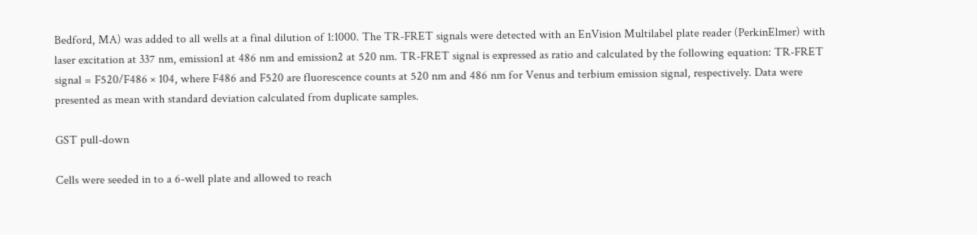Bedford, MA) was added to all wells at a final dilution of 1:1000. The TR-FRET signals were detected with an EnVision Multilabel plate reader (PerkinElmer) with laser excitation at 337 nm, emission1 at 486 nm and emission2 at 520 nm. TR-FRET signal is expressed as ratio and calculated by the following equation: TR-FRET signal = F520/F486 × 104, where F486 and F520 are fluorescence counts at 520 nm and 486 nm for Venus and terbium emission signal, respectively. Data were presented as mean with standard deviation calculated from duplicate samples.

GST pull-down

Cells were seeded in to a 6-well plate and allowed to reach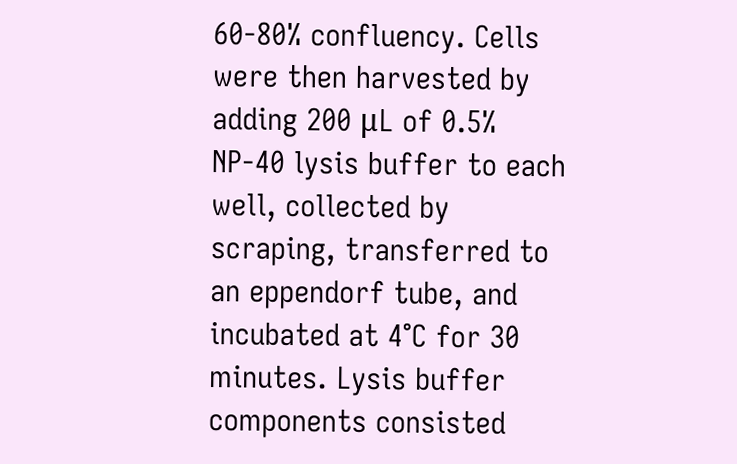60-80% confluency. Cells were then harvested by adding 200 μL of 0.5% NP-40 lysis buffer to each well, collected by scraping, transferred to an eppendorf tube, and incubated at 4°C for 30 minutes. Lysis buffer components consisted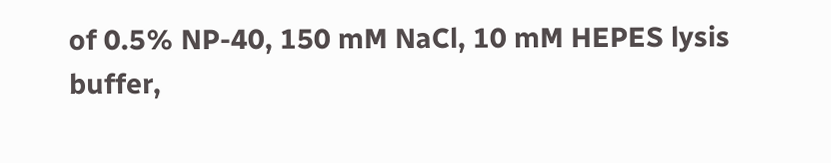of 0.5% NP-40, 150 mM NaCl, 10 mM HEPES lysis buffer,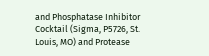and Phosphatase Inhibitor Cocktail (Sigma, P5726, St. Louis, MO) and Protease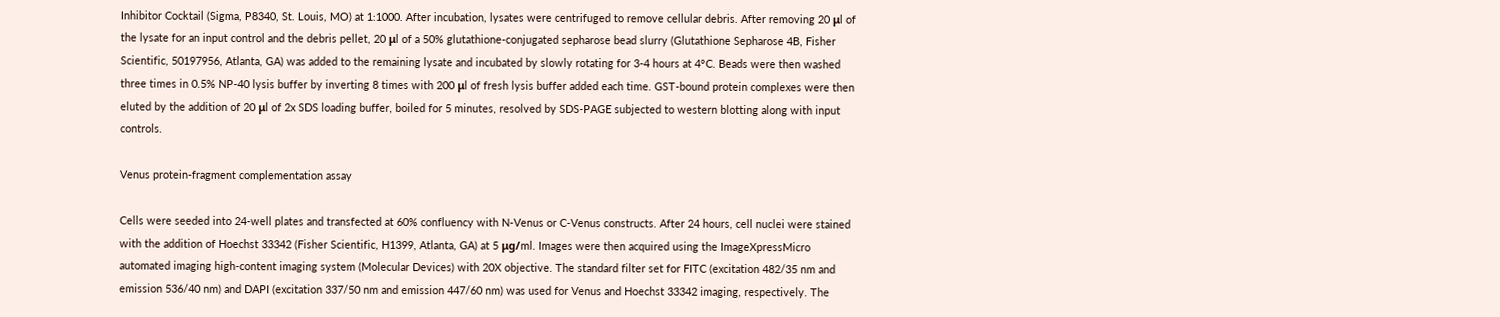Inhibitor Cocktail (Sigma, P8340, St. Louis, MO) at 1:1000. After incubation, lysates were centrifuged to remove cellular debris. After removing 20 μl of the lysate for an input control and the debris pellet, 20 μl of a 50% glutathione-conjugated sepharose bead slurry (Glutathione Sepharose 4B, Fisher Scientific, 50197956, Atlanta, GA) was added to the remaining lysate and incubated by slowly rotating for 3-4 hours at 4°C. Beads were then washed three times in 0.5% NP-40 lysis buffer by inverting 8 times with 200 μl of fresh lysis buffer added each time. GST-bound protein complexes were then eluted by the addition of 20 μl of 2x SDS loading buffer, boiled for 5 minutes, resolved by SDS-PAGE subjected to western blotting along with input controls.

Venus protein-fragment complementation assay

Cells were seeded into 24-well plates and transfected at 60% confluency with N-Venus or C-Venus constructs. After 24 hours, cell nuclei were stained with the addition of Hoechst 33342 (Fisher Scientific, H1399, Atlanta, GA) at 5 μg/ml. Images were then acquired using the ImageXpressMicro automated imaging high-content imaging system (Molecular Devices) with 20X objective. The standard filter set for FITC (excitation 482/35 nm and emission 536/40 nm) and DAPI (excitation 337/50 nm and emission 447/60 nm) was used for Venus and Hoechst 33342 imaging, respectively. The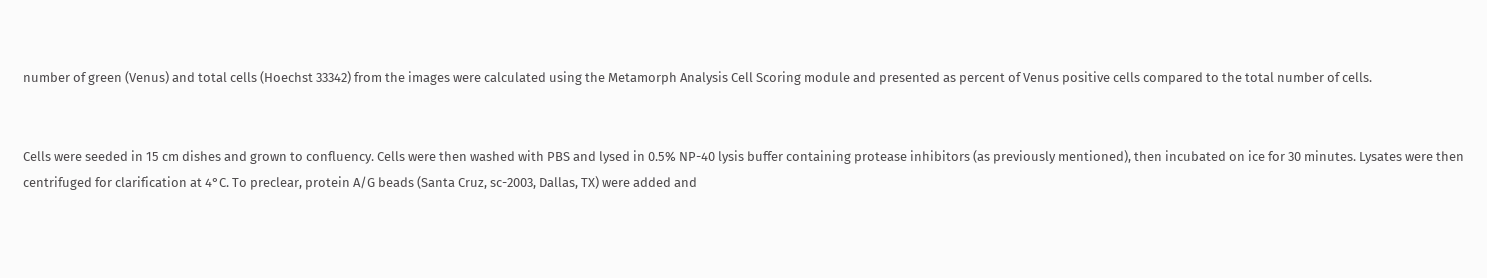number of green (Venus) and total cells (Hoechst 33342) from the images were calculated using the Metamorph Analysis Cell Scoring module and presented as percent of Venus positive cells compared to the total number of cells.


Cells were seeded in 15 cm dishes and grown to confluency. Cells were then washed with PBS and lysed in 0.5% NP-40 lysis buffer containing protease inhibitors (as previously mentioned), then incubated on ice for 30 minutes. Lysates were then centrifuged for clarification at 4°C. To preclear, protein A/G beads (Santa Cruz, sc-2003, Dallas, TX) were added and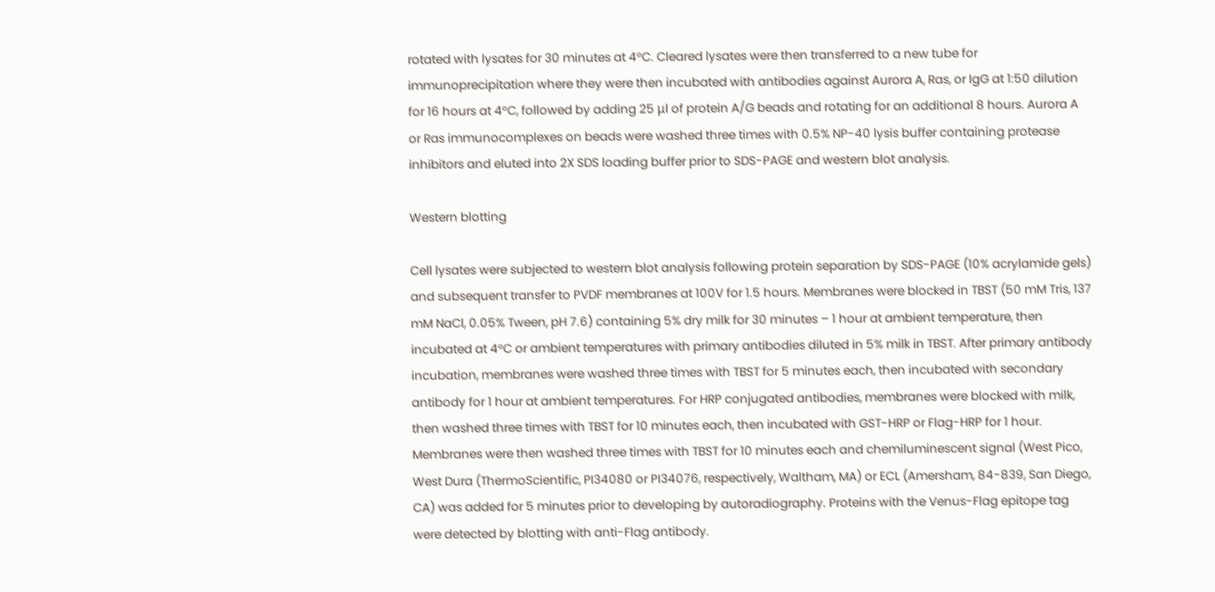rotated with lysates for 30 minutes at 4°C. Cleared lysates were then transferred to a new tube for immunoprecipitation where they were then incubated with antibodies against Aurora A, Ras, or IgG at 1:50 dilution for 16 hours at 4°C, followed by adding 25 μl of protein A/G beads and rotating for an additional 8 hours. Aurora A or Ras immunocomplexes on beads were washed three times with 0.5% NP-40 lysis buffer containing protease inhibitors and eluted into 2X SDS loading buffer prior to SDS-PAGE and western blot analysis.

Western blotting

Cell lysates were subjected to western blot analysis following protein separation by SDS-PAGE (10% acrylamide gels) and subsequent transfer to PVDF membranes at 100V for 1.5 hours. Membranes were blocked in TBST (50 mM Tris, 137 mM NaCl, 0.05% Tween, pH 7.6) containing 5% dry milk for 30 minutes – 1 hour at ambient temperature, then incubated at 4°C or ambient temperatures with primary antibodies diluted in 5% milk in TBST. After primary antibody incubation, membranes were washed three times with TBST for 5 minutes each, then incubated with secondary antibody for 1 hour at ambient temperatures. For HRP conjugated antibodies, membranes were blocked with milk, then washed three times with TBST for 10 minutes each, then incubated with GST-HRP or Flag-HRP for 1 hour. Membranes were then washed three times with TBST for 10 minutes each and chemiluminescent signal (West Pico, West Dura (ThermoScientific, PI34080 or PI34076, respectively, Waltham, MA) or ECL (Amersham, 84-839, San Diego, CA) was added for 5 minutes prior to developing by autoradiography. Proteins with the Venus-Flag epitope tag were detected by blotting with anti-Flag antibody.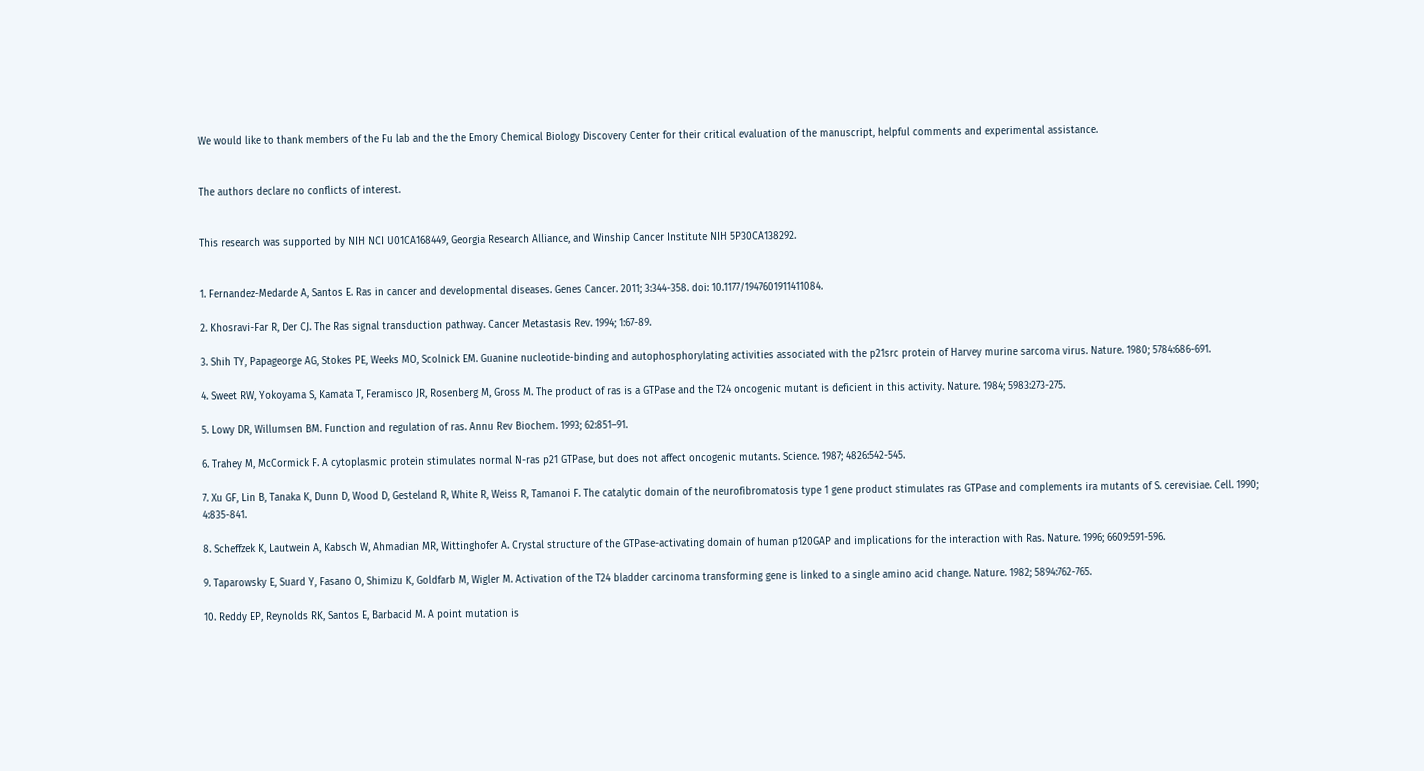We would like to thank members of the Fu lab and the the Emory Chemical Biology Discovery Center for their critical evaluation of the manuscript, helpful comments and experimental assistance.


The authors declare no conflicts of interest.


This research was supported by NIH NCI U01CA168449, Georgia Research Alliance, and Winship Cancer Institute NIH 5P30CA138292.


1. Fernandez-Medarde A, Santos E. Ras in cancer and developmental diseases. Genes Cancer. 2011; 3:344-358. doi: 10.1177/1947601911411084.

2. Khosravi-Far R, Der CJ. The Ras signal transduction pathway. Cancer Metastasis Rev. 1994; 1:67-89.

3. Shih TY, Papageorge AG, Stokes PE, Weeks MO, Scolnick EM. Guanine nucleotide-binding and autophosphorylating activities associated with the p21src protein of Harvey murine sarcoma virus. Nature. 1980; 5784:686-691.

4. Sweet RW, Yokoyama S, Kamata T, Feramisco JR, Rosenberg M, Gross M. The product of ras is a GTPase and the T24 oncogenic mutant is deficient in this activity. Nature. 1984; 5983:273-275.

5. Lowy DR, Willumsen BM. Function and regulation of ras. Annu Rev Biochem. 1993; 62:851–91.

6. Trahey M, McCormick F. A cytoplasmic protein stimulates normal N-ras p21 GTPase, but does not affect oncogenic mutants. Science. 1987; 4826:542-545.

7. Xu GF, Lin B, Tanaka K, Dunn D, Wood D, Gesteland R, White R, Weiss R, Tamanoi F. The catalytic domain of the neurofibromatosis type 1 gene product stimulates ras GTPase and complements ira mutants of S. cerevisiae. Cell. 1990; 4:835-841.

8. Scheffzek K, Lautwein A, Kabsch W, Ahmadian MR, Wittinghofer A. Crystal structure of the GTPase-activating domain of human p120GAP and implications for the interaction with Ras. Nature. 1996; 6609:591-596.

9. Taparowsky E, Suard Y, Fasano O, Shimizu K, Goldfarb M, Wigler M. Activation of the T24 bladder carcinoma transforming gene is linked to a single amino acid change. Nature. 1982; 5894:762-765.

10. Reddy EP, Reynolds RK, Santos E, Barbacid M. A point mutation is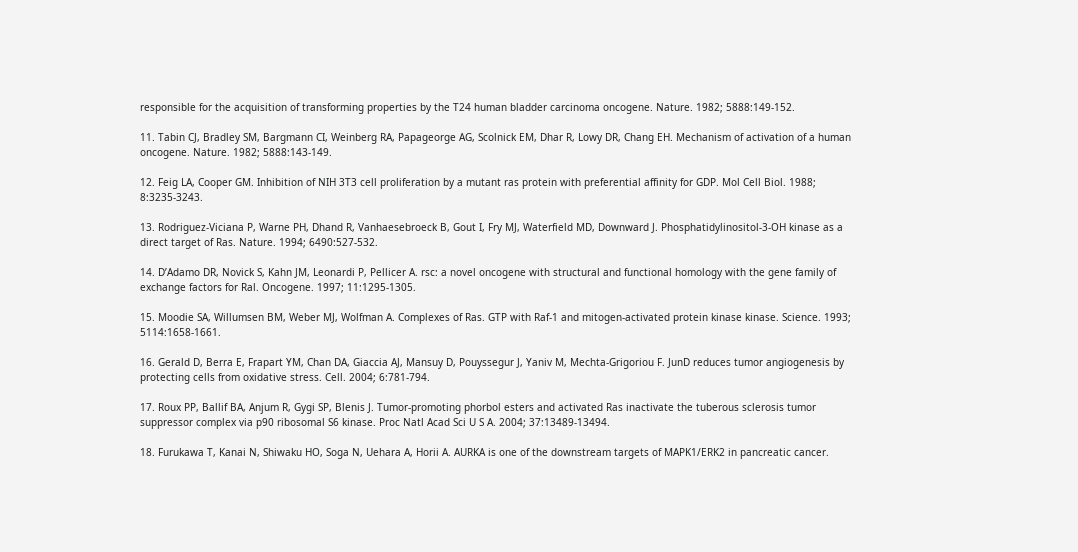responsible for the acquisition of transforming properties by the T24 human bladder carcinoma oncogene. Nature. 1982; 5888:149-152.

11. Tabin CJ, Bradley SM, Bargmann CI, Weinberg RA, Papageorge AG, Scolnick EM, Dhar R, Lowy DR, Chang EH. Mechanism of activation of a human oncogene. Nature. 1982; 5888:143-149.

12. Feig LA, Cooper GM. Inhibition of NIH 3T3 cell proliferation by a mutant ras protein with preferential affinity for GDP. Mol Cell Biol. 1988; 8:3235-3243.

13. Rodriguez-Viciana P, Warne PH, Dhand R, Vanhaesebroeck B, Gout I, Fry MJ, Waterfield MD, Downward J. Phosphatidylinositol-3-OH kinase as a direct target of Ras. Nature. 1994; 6490:527-532.

14. D’Adamo DR, Novick S, Kahn JM, Leonardi P, Pellicer A. rsc: a novel oncogene with structural and functional homology with the gene family of exchange factors for Ral. Oncogene. 1997; 11:1295-1305.

15. Moodie SA, Willumsen BM, Weber MJ, Wolfman A. Complexes of Ras. GTP with Raf-1 and mitogen-activated protein kinase kinase. Science. 1993; 5114:1658-1661.

16. Gerald D, Berra E, Frapart YM, Chan DA, Giaccia AJ, Mansuy D, Pouyssegur J, Yaniv M, Mechta-Grigoriou F. JunD reduces tumor angiogenesis by protecting cells from oxidative stress. Cell. 2004; 6:781-794.

17. Roux PP, Ballif BA, Anjum R, Gygi SP, Blenis J. Tumor-promoting phorbol esters and activated Ras inactivate the tuberous sclerosis tumor suppressor complex via p90 ribosomal S6 kinase. Proc Natl Acad Sci U S A. 2004; 37:13489-13494.

18. Furukawa T, Kanai N, Shiwaku HO, Soga N, Uehara A, Horii A. AURKA is one of the downstream targets of MAPK1/ERK2 in pancreatic cancer.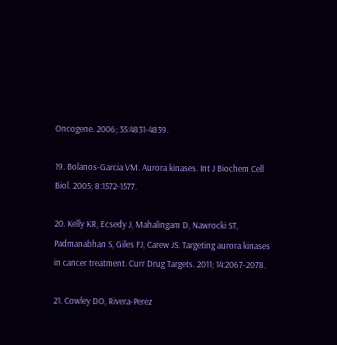Oncogene. 2006; 35:4831-4839.

19. Bolanos-Garcia VM. Aurora kinases. Int J Biochem Cell Biol. 2005; 8:1572-1577.

20. Kelly KR, Ecsedy J, Mahalingam D, Nawrocki ST, Padmanabhan S, Giles FJ, Carew JS. Targeting aurora kinases in cancer treatment. Curr Drug Targets. 2011; 14:2067-2078.

21. Cowley DO, Rivera-Perez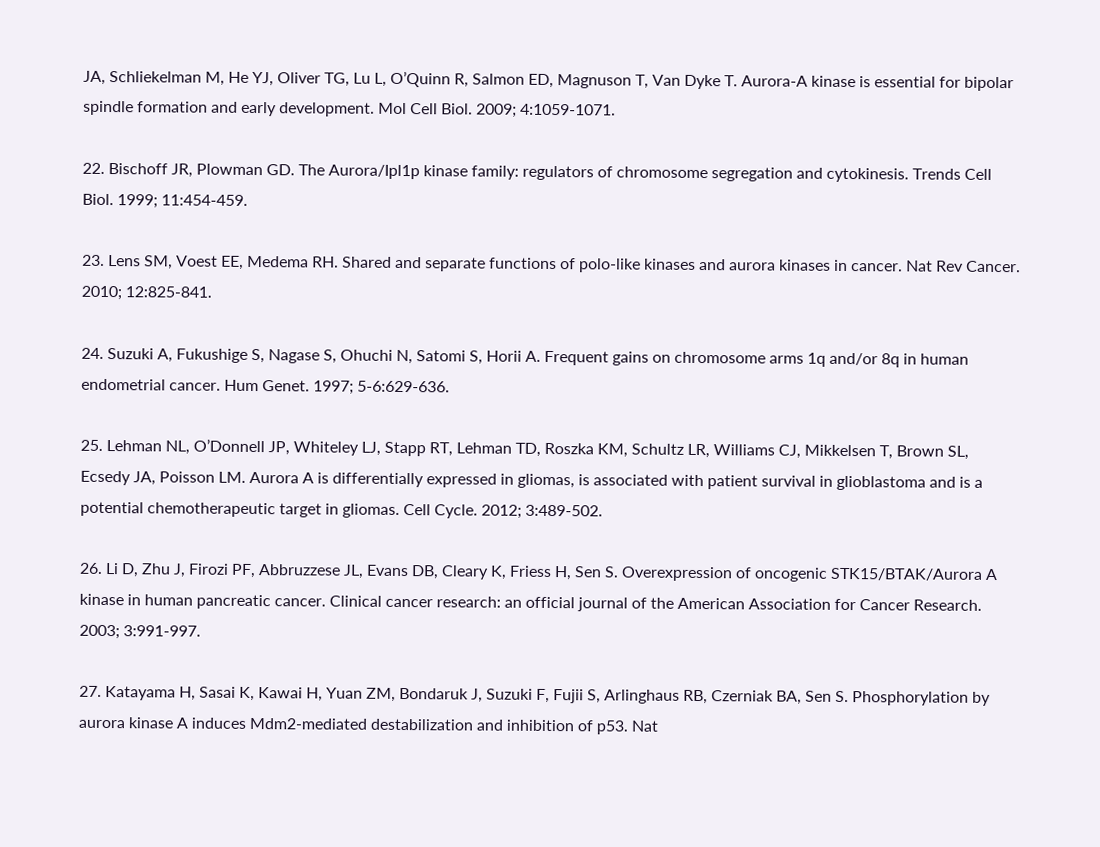JA, Schliekelman M, He YJ, Oliver TG, Lu L, O’Quinn R, Salmon ED, Magnuson T, Van Dyke T. Aurora-A kinase is essential for bipolar spindle formation and early development. Mol Cell Biol. 2009; 4:1059-1071.

22. Bischoff JR, Plowman GD. The Aurora/Ipl1p kinase family: regulators of chromosome segregation and cytokinesis. Trends Cell Biol. 1999; 11:454-459.

23. Lens SM, Voest EE, Medema RH. Shared and separate functions of polo-like kinases and aurora kinases in cancer. Nat Rev Cancer. 2010; 12:825-841.

24. Suzuki A, Fukushige S, Nagase S, Ohuchi N, Satomi S, Horii A. Frequent gains on chromosome arms 1q and/or 8q in human endometrial cancer. Hum Genet. 1997; 5-6:629-636.

25. Lehman NL, O’Donnell JP, Whiteley LJ, Stapp RT, Lehman TD, Roszka KM, Schultz LR, Williams CJ, Mikkelsen T, Brown SL, Ecsedy JA, Poisson LM. Aurora A is differentially expressed in gliomas, is associated with patient survival in glioblastoma and is a potential chemotherapeutic target in gliomas. Cell Cycle. 2012; 3:489-502.

26. Li D, Zhu J, Firozi PF, Abbruzzese JL, Evans DB, Cleary K, Friess H, Sen S. Overexpression of oncogenic STK15/BTAK/Aurora A kinase in human pancreatic cancer. Clinical cancer research: an official journal of the American Association for Cancer Research. 2003; 3:991-997.

27. Katayama H, Sasai K, Kawai H, Yuan ZM, Bondaruk J, Suzuki F, Fujii S, Arlinghaus RB, Czerniak BA, Sen S. Phosphorylation by aurora kinase A induces Mdm2-mediated destabilization and inhibition of p53. Nat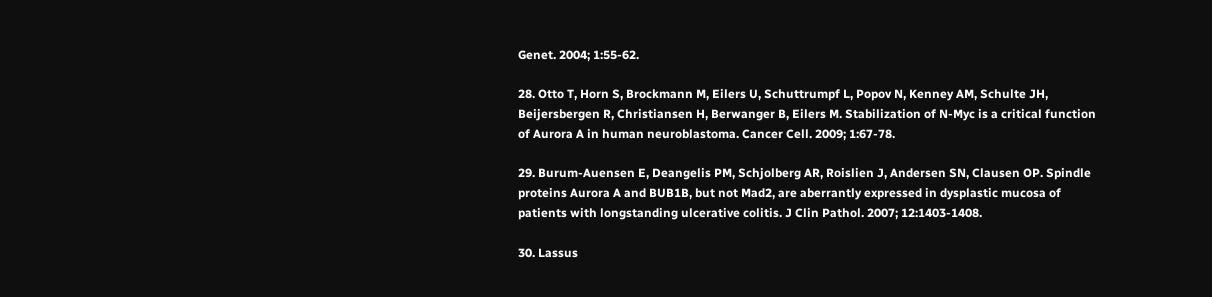Genet. 2004; 1:55-62.

28. Otto T, Horn S, Brockmann M, Eilers U, Schuttrumpf L, Popov N, Kenney AM, Schulte JH, Beijersbergen R, Christiansen H, Berwanger B, Eilers M. Stabilization of N-Myc is a critical function of Aurora A in human neuroblastoma. Cancer Cell. 2009; 1:67-78.

29. Burum-Auensen E, Deangelis PM, Schjolberg AR, Roislien J, Andersen SN, Clausen OP. Spindle proteins Aurora A and BUB1B, but not Mad2, are aberrantly expressed in dysplastic mucosa of patients with longstanding ulcerative colitis. J Clin Pathol. 2007; 12:1403-1408.

30. Lassus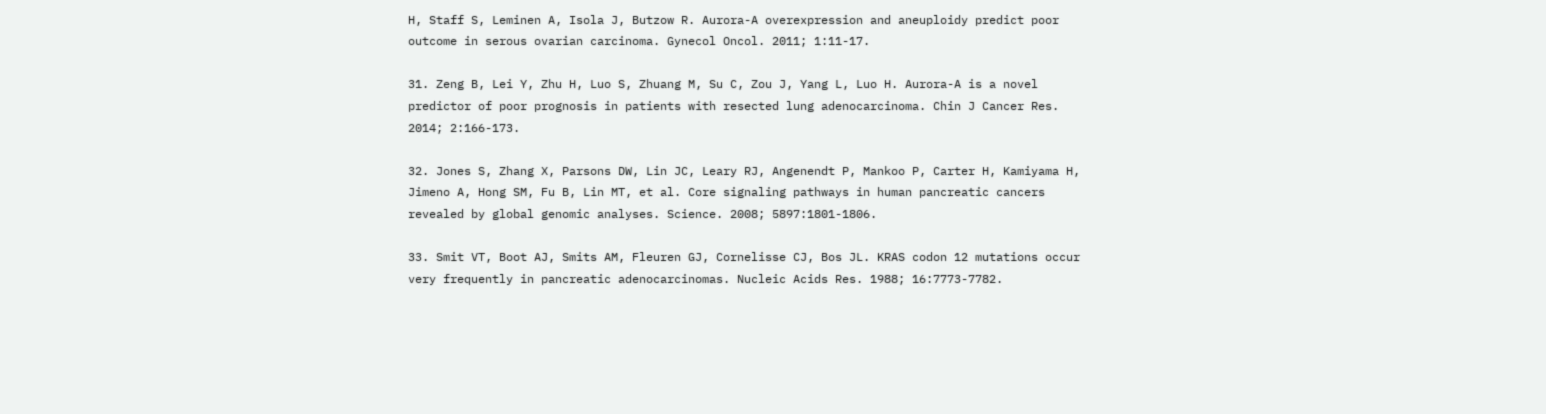H, Staff S, Leminen A, Isola J, Butzow R. Aurora-A overexpression and aneuploidy predict poor outcome in serous ovarian carcinoma. Gynecol Oncol. 2011; 1:11-17.

31. Zeng B, Lei Y, Zhu H, Luo S, Zhuang M, Su C, Zou J, Yang L, Luo H. Aurora-A is a novel predictor of poor prognosis in patients with resected lung adenocarcinoma. Chin J Cancer Res. 2014; 2:166-173.

32. Jones S, Zhang X, Parsons DW, Lin JC, Leary RJ, Angenendt P, Mankoo P, Carter H, Kamiyama H, Jimeno A, Hong SM, Fu B, Lin MT, et al. Core signaling pathways in human pancreatic cancers revealed by global genomic analyses. Science. 2008; 5897:1801-1806.

33. Smit VT, Boot AJ, Smits AM, Fleuren GJ, Cornelisse CJ, Bos JL. KRAS codon 12 mutations occur very frequently in pancreatic adenocarcinomas. Nucleic Acids Res. 1988; 16:7773-7782.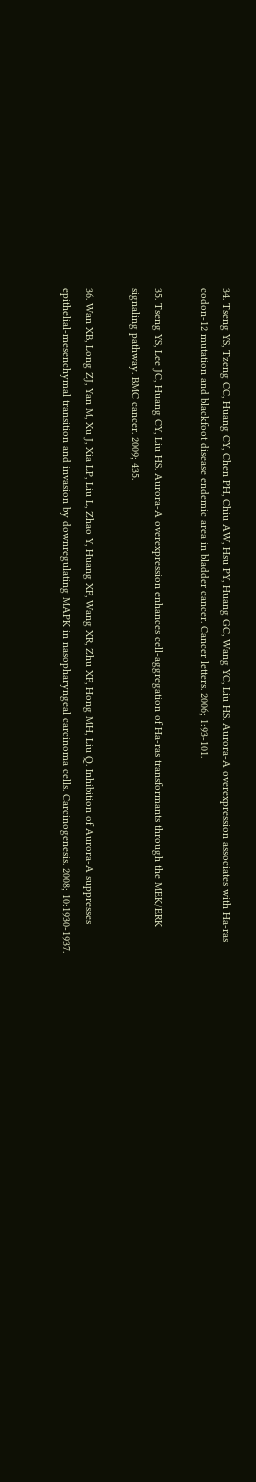34. Tseng YS, Tzeng CC, Huang CY, Chen PH, Chiu AW, Hsu PY, Huang GC, Wang YC, Liu HS. Aurora-A overexpression associates with Ha-ras codon-12 mutation and blackfoot disease endemic area in bladder cancer. Cancer letters. 2006; 1:93-101.

35. Tseng YS, Lee JC, Huang CY, Liu HS. Aurora-A overexpression enhances cell-aggregation of Ha-ras transformants through the MEK/ERK signaling pathway. BMC cancer. 2009; 435.

36. Wan XB, Long ZJ, Yan M, Xu J, Xia LP, Liu L, Zhao Y, Huang XF, Wang XR, Zhu XF, Hong MH, Liu Q. Inhibition of Aurora-A suppresses epithelial-mesenchymal transition and invasion by downregulating MAPK in nasopharyngeal carcinoma cells. Carcinogenesis. 2008; 10:1930-1937.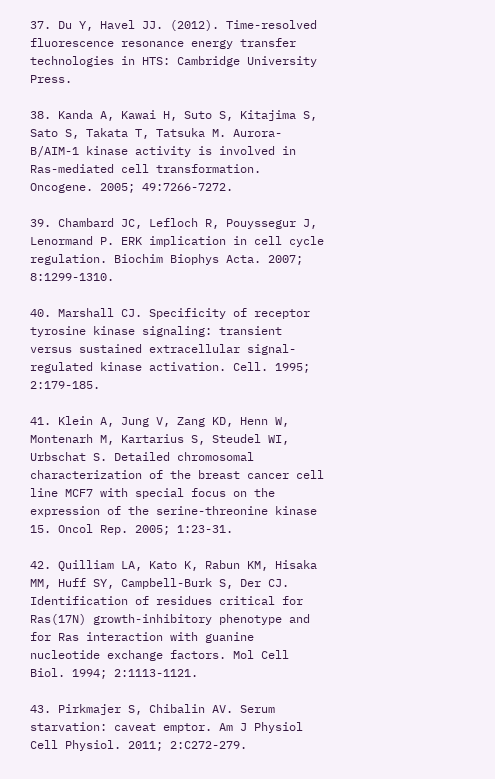37. Du Y, Havel JJ. (2012). Time-resolved fluorescence resonance energy transfer technologies in HTS: Cambridge University Press.

38. Kanda A, Kawai H, Suto S, Kitajima S, Sato S, Takata T, Tatsuka M. Aurora-B/AIM-1 kinase activity is involved in Ras-mediated cell transformation. Oncogene. 2005; 49:7266-7272.

39. Chambard JC, Lefloch R, Pouyssegur J, Lenormand P. ERK implication in cell cycle regulation. Biochim Biophys Acta. 2007; 8:1299-1310.

40. Marshall CJ. Specificity of receptor tyrosine kinase signaling: transient versus sustained extracellular signal-regulated kinase activation. Cell. 1995; 2:179-185.

41. Klein A, Jung V, Zang KD, Henn W, Montenarh M, Kartarius S, Steudel WI, Urbschat S. Detailed chromosomal characterization of the breast cancer cell line MCF7 with special focus on the expression of the serine-threonine kinase 15. Oncol Rep. 2005; 1:23-31.

42. Quilliam LA, Kato K, Rabun KM, Hisaka MM, Huff SY, Campbell-Burk S, Der CJ. Identification of residues critical for Ras(17N) growth-inhibitory phenotype and for Ras interaction with guanine nucleotide exchange factors. Mol Cell Biol. 1994; 2:1113-1121.

43. Pirkmajer S, Chibalin AV. Serum starvation: caveat emptor. Am J Physiol Cell Physiol. 2011; 2:C272-279.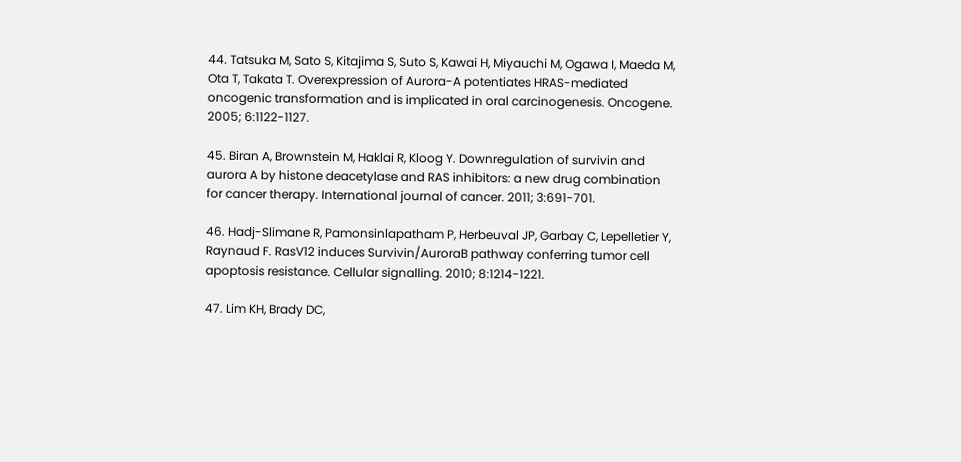44. Tatsuka M, Sato S, Kitajima S, Suto S, Kawai H, Miyauchi M, Ogawa I, Maeda M, Ota T, Takata T. Overexpression of Aurora-A potentiates HRAS-mediated oncogenic transformation and is implicated in oral carcinogenesis. Oncogene. 2005; 6:1122-1127.

45. Biran A, Brownstein M, Haklai R, Kloog Y. Downregulation of survivin and aurora A by histone deacetylase and RAS inhibitors: a new drug combination for cancer therapy. International journal of cancer. 2011; 3:691-701.

46. Hadj-Slimane R, Pamonsinlapatham P, Herbeuval JP, Garbay C, Lepelletier Y, Raynaud F. RasV12 induces Survivin/AuroraB pathway conferring tumor cell apoptosis resistance. Cellular signalling. 2010; 8:1214-1221.

47. Lim KH, Brady DC,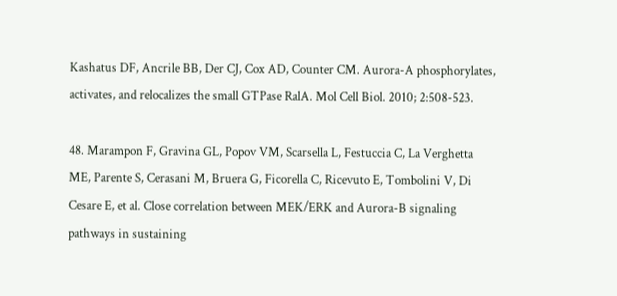Kashatus DF, Ancrile BB, Der CJ, Cox AD, Counter CM. Aurora-A phosphorylates, activates, and relocalizes the small GTPase RalA. Mol Cell Biol. 2010; 2:508-523.

48. Marampon F, Gravina GL, Popov VM, Scarsella L, Festuccia C, La Verghetta ME, Parente S, Cerasani M, Bruera G, Ficorella C, Ricevuto E, Tombolini V, Di Cesare E, et al. Close correlation between MEK/ERK and Aurora-B signaling pathways in sustaining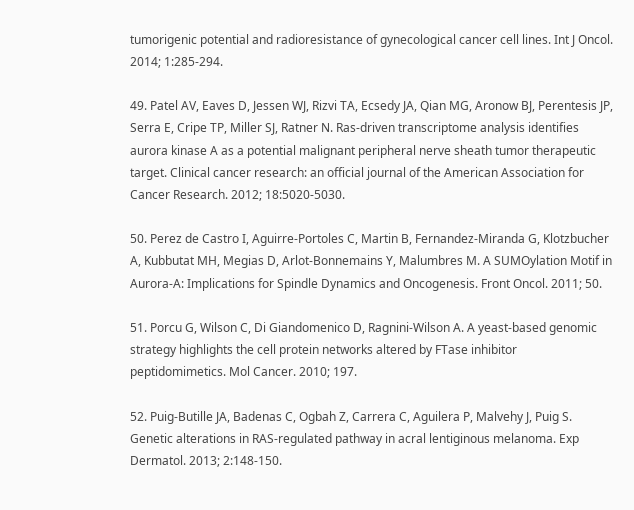tumorigenic potential and radioresistance of gynecological cancer cell lines. Int J Oncol. 2014; 1:285-294.

49. Patel AV, Eaves D, Jessen WJ, Rizvi TA, Ecsedy JA, Qian MG, Aronow BJ, Perentesis JP, Serra E, Cripe TP, Miller SJ, Ratner N. Ras-driven transcriptome analysis identifies aurora kinase A as a potential malignant peripheral nerve sheath tumor therapeutic target. Clinical cancer research: an official journal of the American Association for Cancer Research. 2012; 18:5020-5030.

50. Perez de Castro I, Aguirre-Portoles C, Martin B, Fernandez-Miranda G, Klotzbucher A, Kubbutat MH, Megias D, Arlot-Bonnemains Y, Malumbres M. A SUMOylation Motif in Aurora-A: Implications for Spindle Dynamics and Oncogenesis. Front Oncol. 2011; 50.

51. Porcu G, Wilson C, Di Giandomenico D, Ragnini-Wilson A. A yeast-based genomic strategy highlights the cell protein networks altered by FTase inhibitor peptidomimetics. Mol Cancer. 2010; 197.

52. Puig-Butille JA, Badenas C, Ogbah Z, Carrera C, Aguilera P, Malvehy J, Puig S. Genetic alterations in RAS-regulated pathway in acral lentiginous melanoma. Exp Dermatol. 2013; 2:148-150.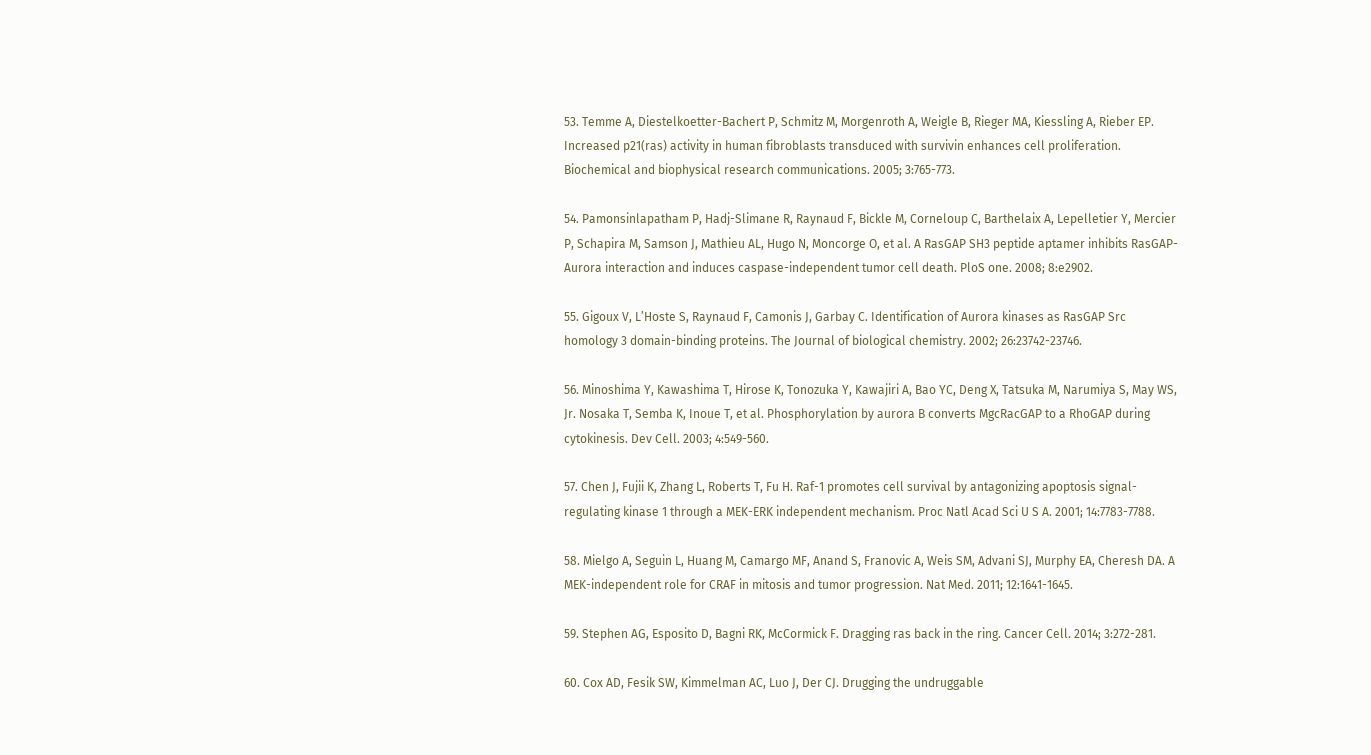53. Temme A, Diestelkoetter-Bachert P, Schmitz M, Morgenroth A, Weigle B, Rieger MA, Kiessling A, Rieber EP. Increased p21(ras) activity in human fibroblasts transduced with survivin enhances cell proliferation. Biochemical and biophysical research communications. 2005; 3:765-773.

54. Pamonsinlapatham P, Hadj-Slimane R, Raynaud F, Bickle M, Corneloup C, Barthelaix A, Lepelletier Y, Mercier P, Schapira M, Samson J, Mathieu AL, Hugo N, Moncorge O, et al. A RasGAP SH3 peptide aptamer inhibits RasGAP-Aurora interaction and induces caspase-independent tumor cell death. PloS one. 2008; 8:e2902.

55. Gigoux V, L’Hoste S, Raynaud F, Camonis J, Garbay C. Identification of Aurora kinases as RasGAP Src homology 3 domain-binding proteins. The Journal of biological chemistry. 2002; 26:23742-23746.

56. Minoshima Y, Kawashima T, Hirose K, Tonozuka Y, Kawajiri A, Bao YC, Deng X, Tatsuka M, Narumiya S, May WS, Jr. Nosaka T, Semba K, Inoue T, et al. Phosphorylation by aurora B converts MgcRacGAP to a RhoGAP during cytokinesis. Dev Cell. 2003; 4:549-560.

57. Chen J, Fujii K, Zhang L, Roberts T, Fu H. Raf-1 promotes cell survival by antagonizing apoptosis signal-regulating kinase 1 through a MEK-ERK independent mechanism. Proc Natl Acad Sci U S A. 2001; 14:7783-7788.

58. Mielgo A, Seguin L, Huang M, Camargo MF, Anand S, Franovic A, Weis SM, Advani SJ, Murphy EA, Cheresh DA. A MEK-independent role for CRAF in mitosis and tumor progression. Nat Med. 2011; 12:1641-1645.

59. Stephen AG, Esposito D, Bagni RK, McCormick F. Dragging ras back in the ring. Cancer Cell. 2014; 3:272-281.

60. Cox AD, Fesik SW, Kimmelman AC, Luo J, Der CJ. Drugging the undruggable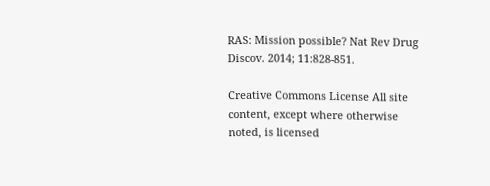RAS: Mission possible? Nat Rev Drug Discov. 2014; 11:828-851.

Creative Commons License All site content, except where otherwise noted, is licensed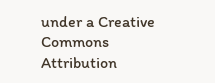under a Creative Commons Attribution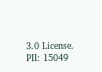3.0 License.
PII: 15049